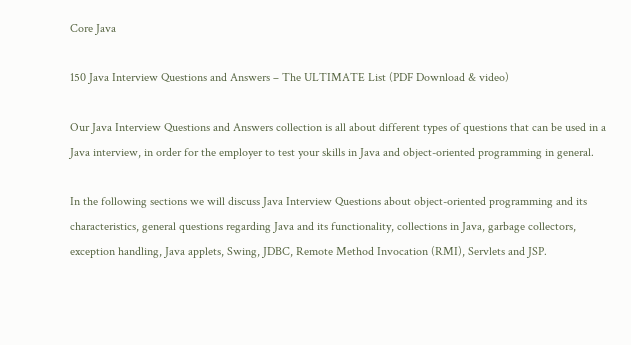Core Java

150 Java Interview Questions and Answers – The ULTIMATE List (PDF Download & video)

Our Java Interview Questions and Answers collection is all about different types of questions that can be used in a Java interview, in order for the employer to test your skills in Java and object-oriented programming in general.

In the following sections we will discuss Java Interview Questions about object-oriented programming and its characteristics, general questions regarding Java and its functionality, collections in Java, garbage collectors, exception handling, Java applets, Swing, JDBC, Remote Method Invocation (RMI), Servlets and JSP.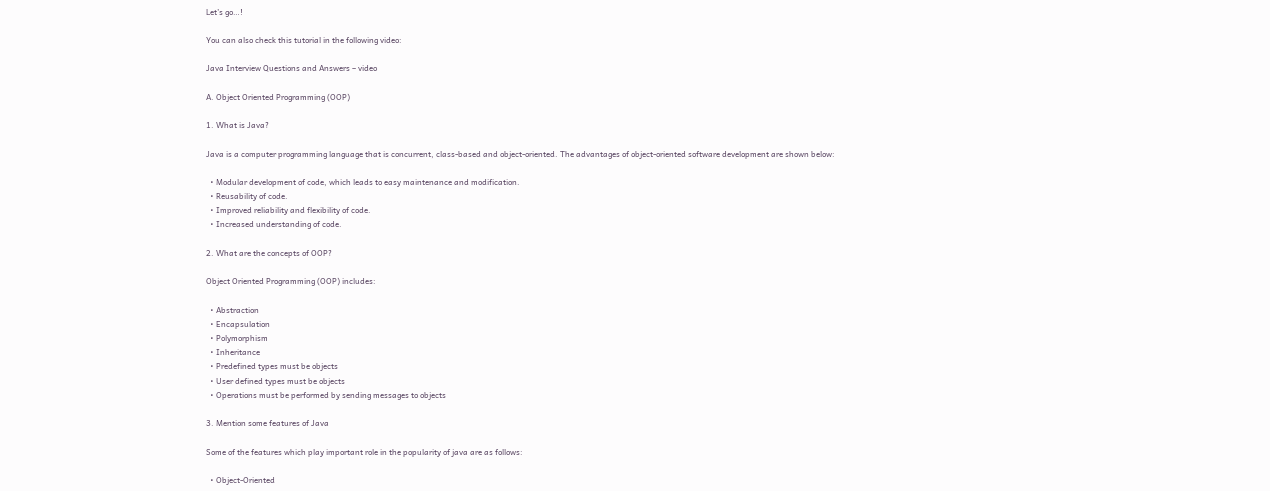Let’s go…!

You can also check this tutorial in the following video:

Java Interview Questions and Answers – video

A. Object Oriented Programming (OOP)

1. What is Java?

Java is a computer programming language that is concurrent, class-based and object-oriented. The advantages of object-oriented software development are shown below:

  • Modular development of code, which leads to easy maintenance and modification.
  • Reusability of code.
  • Improved reliability and flexibility of code.
  • Increased understanding of code.

2. What are the concepts of OOP?

Object Oriented Programming (OOP) includes:

  • Abstraction
  • Encapsulation
  • Polymorphism
  • Inheritance
  • Predefined types must be objects
  • User defined types must be objects
  • Operations must be performed by sending messages to objects

3. Mention some features of Java

Some of the features which play important role in the popularity of java are as follows:

  • Object-Oriented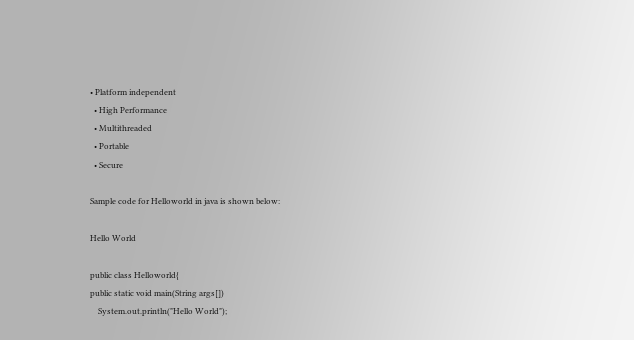• Platform independent
  • High Performance
  • Multithreaded
  • Portable
  • Secure

Sample code for Helloworld in java is shown below:

Hello World

public class Helloworld{
public static void main(String args[])
    System.out.println("Hello World");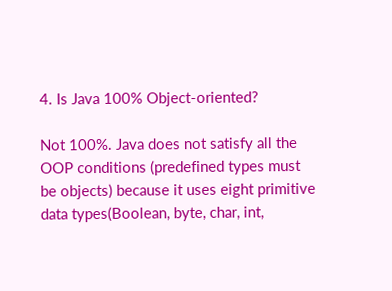4. Is Java 100% Object-oriented?

Not 100%. Java does not satisfy all the OOP conditions (predefined types must be objects) because it uses eight primitive data types(Boolean, byte, char, int,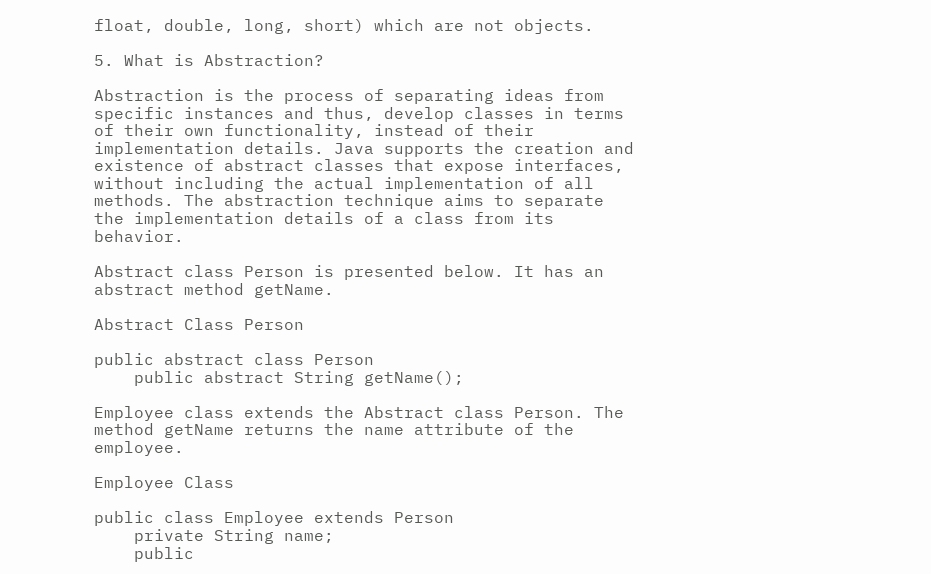float, double, long, short) which are not objects.

5. What is Abstraction?

Abstraction is the process of separating ideas from specific instances and thus, develop classes in terms of their own functionality, instead of their implementation details. Java supports the creation and existence of abstract classes that expose interfaces, without including the actual implementation of all methods. The abstraction technique aims to separate the implementation details of a class from its behavior.

Abstract class Person is presented below. It has an abstract method getName.

Abstract Class Person

public abstract class Person
    public abstract String getName();

Employee class extends the Abstract class Person. The method getName returns the name attribute of the employee.

Employee Class

public class Employee extends Person
    private String name;
    public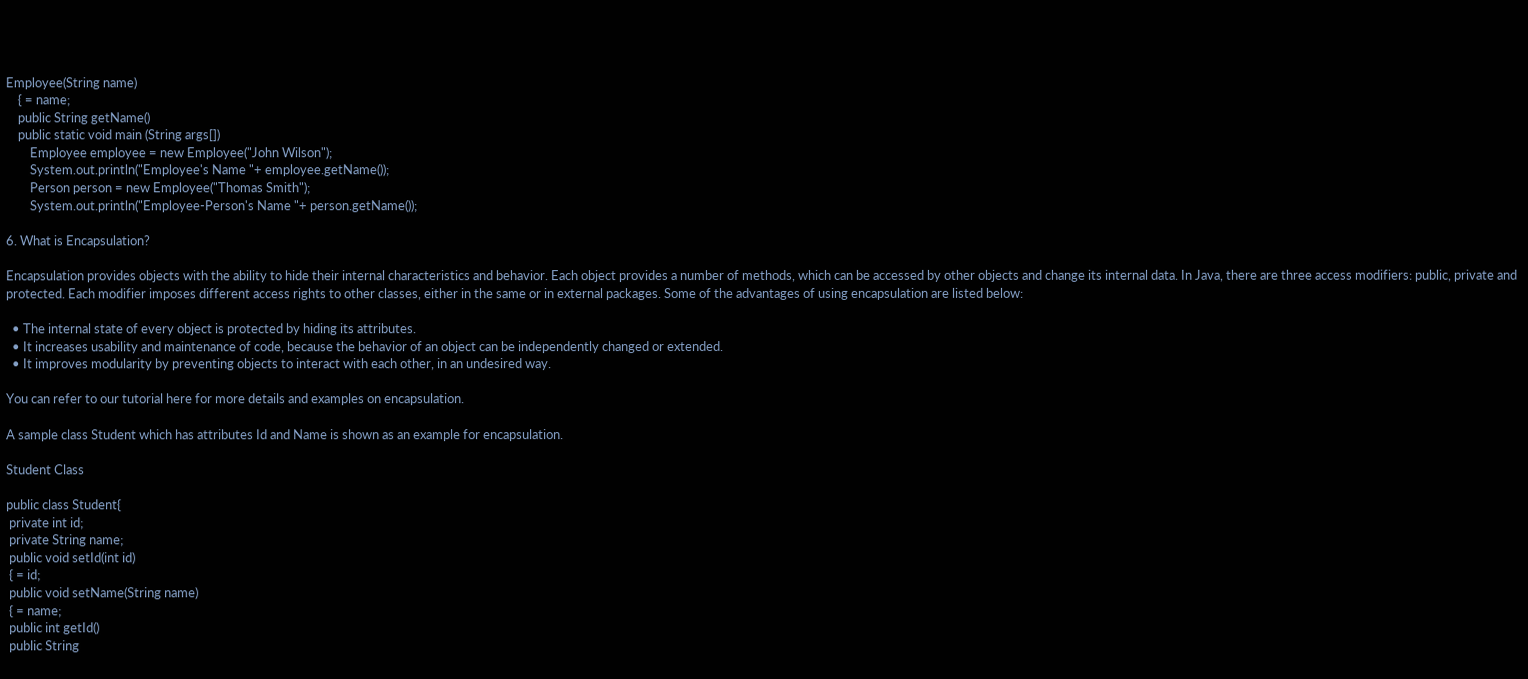Employee(String name)
    { = name;
    public String getName()
    public static void main (String args[])
        Employee employee = new Employee("John Wilson");
        System.out.println("Employee's Name "+ employee.getName());
        Person person = new Employee("Thomas Smith");
        System.out.println("Employee-Person's Name "+ person.getName());

6. What is Encapsulation?

Encapsulation provides objects with the ability to hide their internal characteristics and behavior. Each object provides a number of methods, which can be accessed by other objects and change its internal data. In Java, there are three access modifiers: public, private and protected. Each modifier imposes different access rights to other classes, either in the same or in external packages. Some of the advantages of using encapsulation are listed below:

  • The internal state of every object is protected by hiding its attributes.
  • It increases usability and maintenance of code, because the behavior of an object can be independently changed or extended.
  • It improves modularity by preventing objects to interact with each other, in an undesired way.

You can refer to our tutorial here for more details and examples on encapsulation.

A sample class Student which has attributes Id and Name is shown as an example for encapsulation.

Student Class

public class Student{
 private int id;
 private String name;
 public void setId(int id)
 { = id;
 public void setName(String name)
 { = name;
 public int getId()
 public String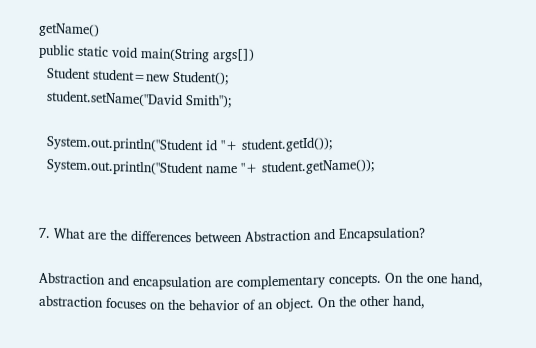getName()
public static void main(String args[])
  Student student=new Student();
  student.setName("David Smith");

  System.out.println("Student id "+ student.getId());
  System.out.println("Student name "+ student.getName());


7. What are the differences between Abstraction and Encapsulation?

Abstraction and encapsulation are complementary concepts. On the one hand, abstraction focuses on the behavior of an object. On the other hand,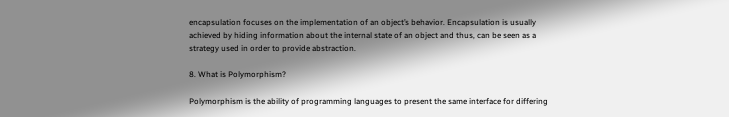encapsulation focuses on the implementation of an object’s behavior. Encapsulation is usually achieved by hiding information about the internal state of an object and thus, can be seen as a strategy used in order to provide abstraction.

8. What is Polymorphism?

Polymorphism is the ability of programming languages to present the same interface for differing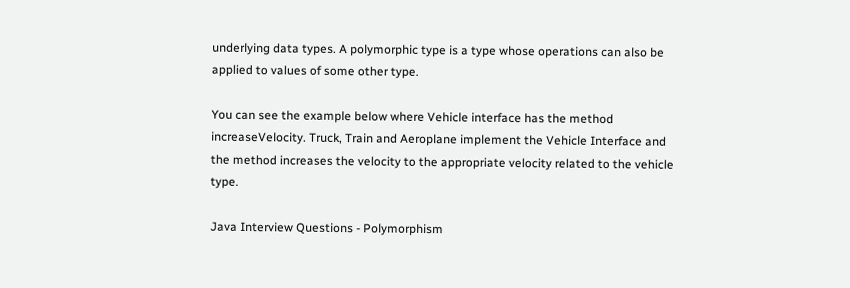underlying data types. A polymorphic type is a type whose operations can also be applied to values of some other type.

You can see the example below where Vehicle interface has the method increaseVelocity. Truck, Train and Aeroplane implement the Vehicle Interface and the method increases the velocity to the appropriate velocity related to the vehicle type.

Java Interview Questions - Polymorphism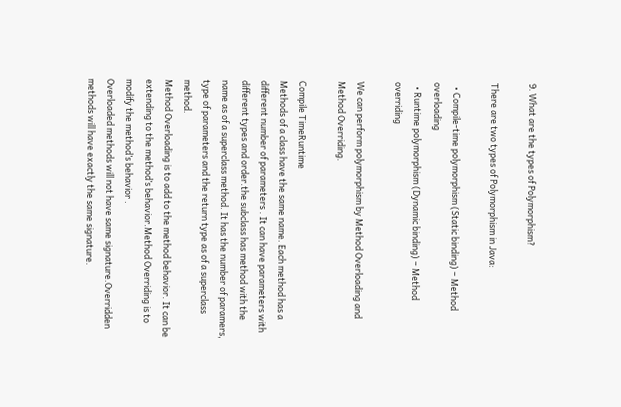9. What are the types of Polymorphism?

There are two types of Polymorphism in Java:

  • Compile-time polymorphism (Static binding) – Method overloading
  • Runtime polymorphism (Dynamic binding) – Method overriding

We can perform polymorphism by Method Overloading and Method Overriding.

Compile TimeRuntime
Methods of a class have the same name. Each method has a different number of parameters . It can have parameters with different types and order.the subclass has method with the name as of a superclass method. It has the number of paramers, type of parameters and the return type as of a superclass method.
Method Overloading is to add to the method behavior. It can be extending to the method’s behavior.Method Overriding is to modify the method’s behavior .
Overloaded methods will not have same signature.Overridden methods will have exactly the same signature.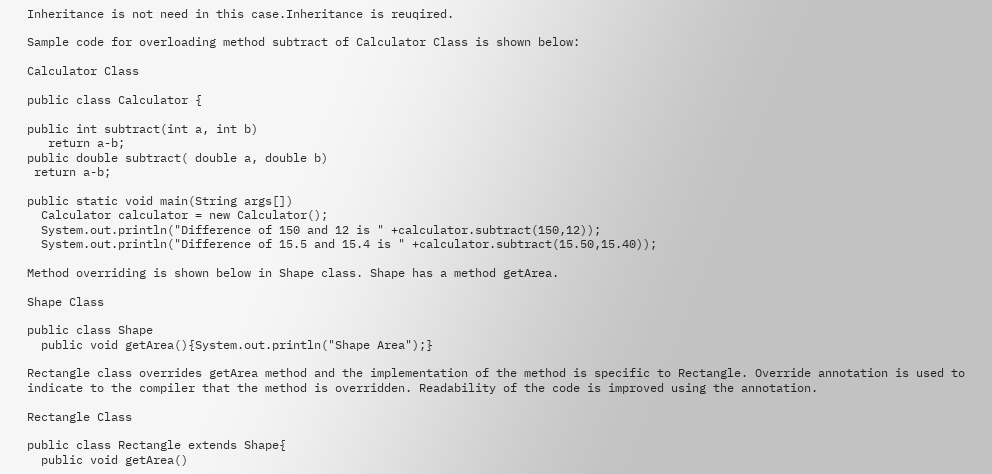Inheritance is not need in this case.Inheritance is reuqired.

Sample code for overloading method subtract of Calculator Class is shown below:

Calculator Class

public class Calculator {

public int subtract(int a, int b)
   return a-b;
public double subtract( double a, double b)
 return a-b;

public static void main(String args[])
  Calculator calculator = new Calculator();
  System.out.println("Difference of 150 and 12 is " +calculator.subtract(150,12));
  System.out.println("Difference of 15.5 and 15.4 is " +calculator.subtract(15.50,15.40));

Method overriding is shown below in Shape class. Shape has a method getArea.

Shape Class

public class Shape
  public void getArea(){System.out.println("Shape Area");}

Rectangle class overrides getArea method and the implementation of the method is specific to Rectangle. Override annotation is used to indicate to the compiler that the method is overridden. Readability of the code is improved using the annotation.

Rectangle Class

public class Rectangle extends Shape{
  public void getArea()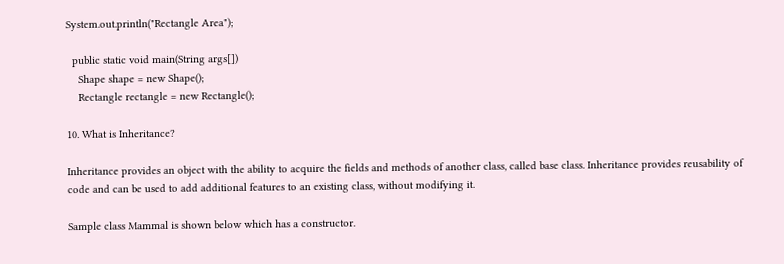System.out.println("Rectangle Area");

  public static void main(String args[])
    Shape shape = new Shape();
    Rectangle rectangle = new Rectangle();

10. What is Inheritance?

Inheritance provides an object with the ability to acquire the fields and methods of another class, called base class. Inheritance provides reusability of code and can be used to add additional features to an existing class, without modifying it.

Sample class Mammal is shown below which has a constructor.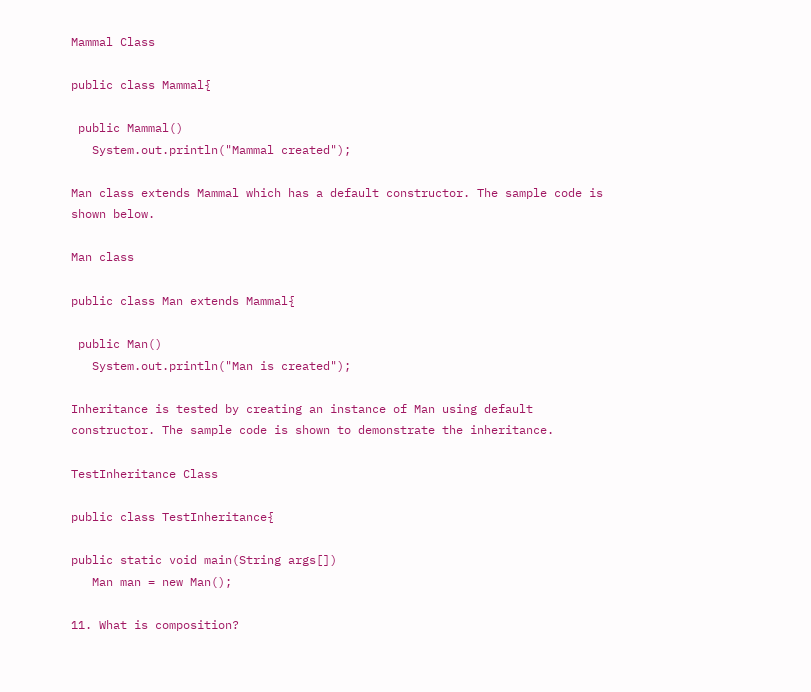Mammal Class

public class Mammal{

 public Mammal()
   System.out.println("Mammal created");

Man class extends Mammal which has a default constructor. The sample code is shown below.

Man class

public class Man extends Mammal{

 public Man()
   System.out.println("Man is created");

Inheritance is tested by creating an instance of Man using default constructor. The sample code is shown to demonstrate the inheritance.

TestInheritance Class

public class TestInheritance{

public static void main(String args[])
   Man man = new Man();

11. What is composition?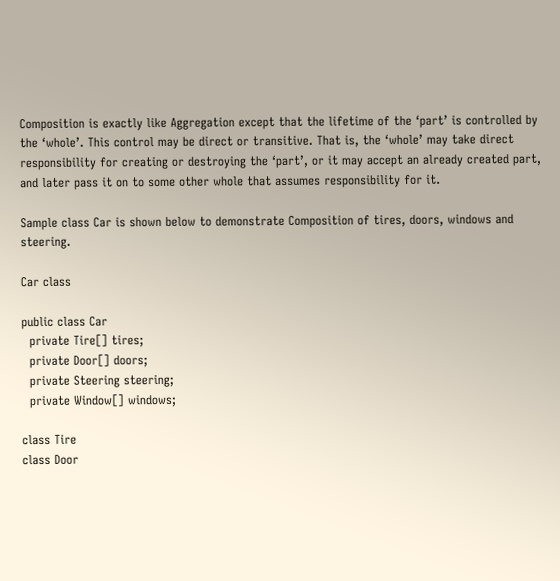Composition is exactly like Aggregation except that the lifetime of the ‘part’ is controlled by the ‘whole’. This control may be direct or transitive. That is, the ‘whole’ may take direct responsibility for creating or destroying the ‘part’, or it may accept an already created part, and later pass it on to some other whole that assumes responsibility for it.

Sample class Car is shown below to demonstrate Composition of tires, doors, windows and steering.

Car class

public class Car
  private Tire[] tires;
  private Door[] doors;
  private Steering steering;
  private Window[] windows;

class Tire
class Door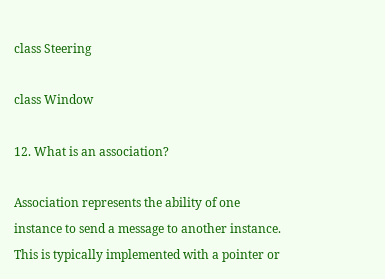class Steering

class Window

12. What is an association?

Association represents the ability of one instance to send a message to another instance. This is typically implemented with a pointer or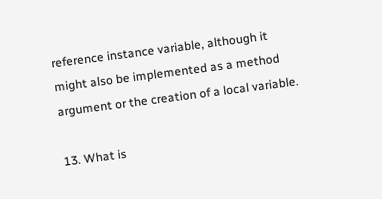reference instance variable, although it might also be implemented as a method argument or the creation of a local variable.

13. What is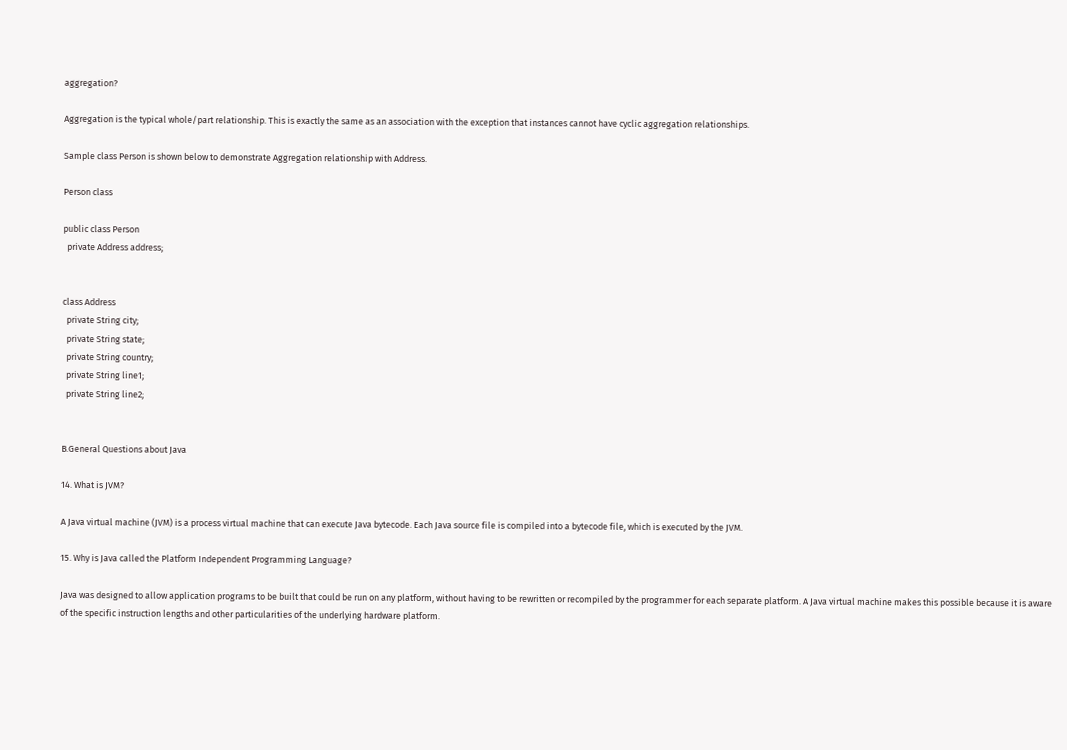aggregation?

Aggregation is the typical whole/part relationship. This is exactly the same as an association with the exception that instances cannot have cyclic aggregation relationships.

Sample class Person is shown below to demonstrate Aggregation relationship with Address.

Person class

public class Person
  private Address address;


class Address
  private String city;
  private String state;
  private String country;
  private String line1;
  private String line2;


B.General Questions about Java

14. What is JVM?

A Java virtual machine (JVM) is a process virtual machine that can execute Java bytecode. Each Java source file is compiled into a bytecode file, which is executed by the JVM.

15. Why is Java called the Platform Independent Programming Language?

Java was designed to allow application programs to be built that could be run on any platform, without having to be rewritten or recompiled by the programmer for each separate platform. A Java virtual machine makes this possible because it is aware of the specific instruction lengths and other particularities of the underlying hardware platform.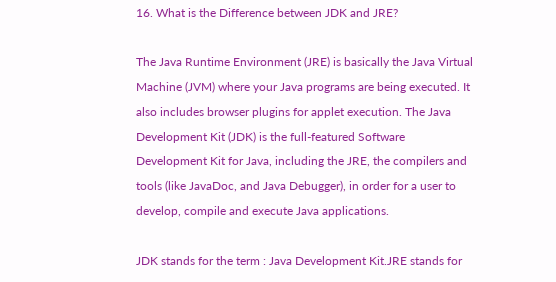16. What is the Difference between JDK and JRE?

The Java Runtime Environment (JRE) is basically the Java Virtual Machine (JVM) where your Java programs are being executed. It also includes browser plugins for applet execution. The Java Development Kit (JDK) is the full-featured Software Development Kit for Java, including the JRE, the compilers and tools (like JavaDoc, and Java Debugger), in order for a user to develop, compile and execute Java applications.

JDK stands for the term : Java Development Kit.JRE stands for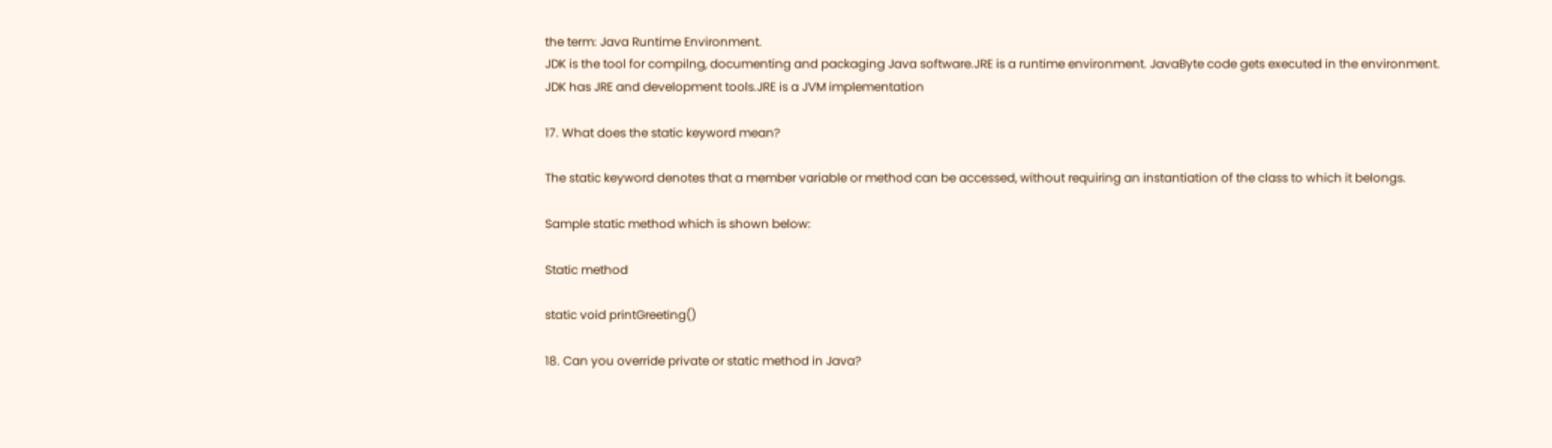the term: Java Runtime Environment.
JDK is the tool for compilng, documenting and packaging Java software.JRE is a runtime environment. JavaByte code gets executed in the environment.
JDK has JRE and development tools.JRE is a JVM implementation

17. What does the static keyword mean?

The static keyword denotes that a member variable or method can be accessed, without requiring an instantiation of the class to which it belongs.

Sample static method which is shown below:

Static method

static void printGreeting()

18. Can you override private or static method in Java?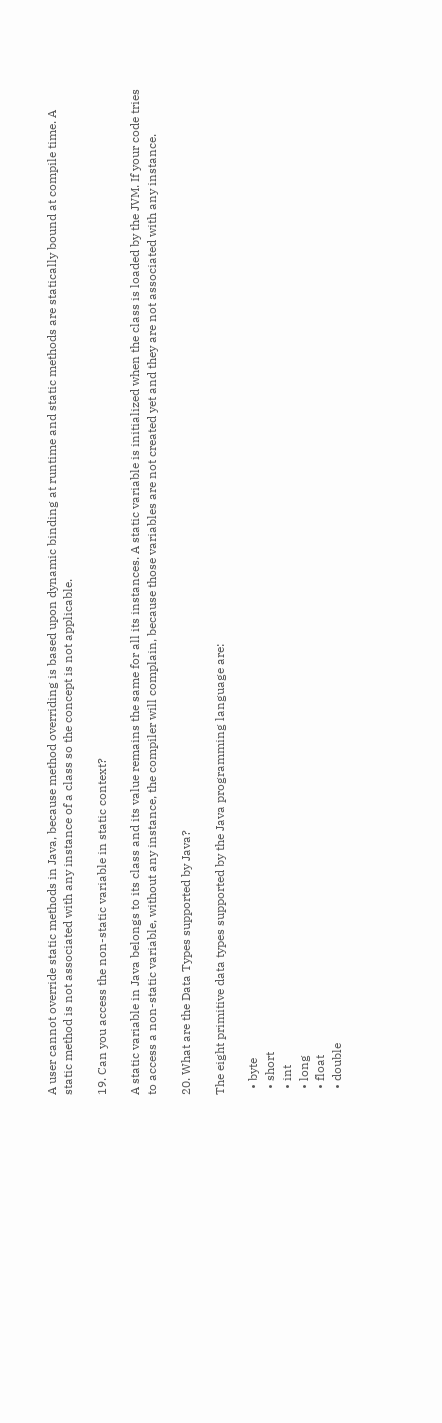A user cannot override static methods in Java, because method overriding is based upon dynamic binding at runtime and static methods are statically bound at compile time. A static method is not associated with any instance of a class so the concept is not applicable.

19. Can you access the non-static variable in static context?

A static variable in Java belongs to its class and its value remains the same for all its instances. A static variable is initialized when the class is loaded by the JVM. If your code tries to access a non-static variable, without any instance, the compiler will complain, because those variables are not created yet and they are not associated with any instance.

20. What are the Data Types supported by Java?

The eight primitive data types supported by the Java programming language are:

  • byte
  • short
  • int
  • long
  • float
  • double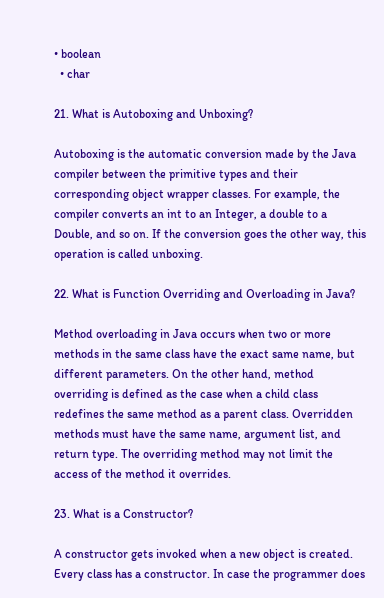• boolean
  • char

21. What is Autoboxing and Unboxing?

Autoboxing is the automatic conversion made by the Java compiler between the primitive types and their corresponding object wrapper classes. For example, the compiler converts an int to an Integer, a double to a Double, and so on. If the conversion goes the other way, this operation is called unboxing.

22. What is Function Overriding and Overloading in Java?

Method overloading in Java occurs when two or more methods in the same class have the exact same name, but different parameters. On the other hand, method overriding is defined as the case when a child class redefines the same method as a parent class. Overridden methods must have the same name, argument list, and return type. The overriding method may not limit the access of the method it overrides.

23. What is a Constructor?

A constructor gets invoked when a new object is created. Every class has a constructor. In case the programmer does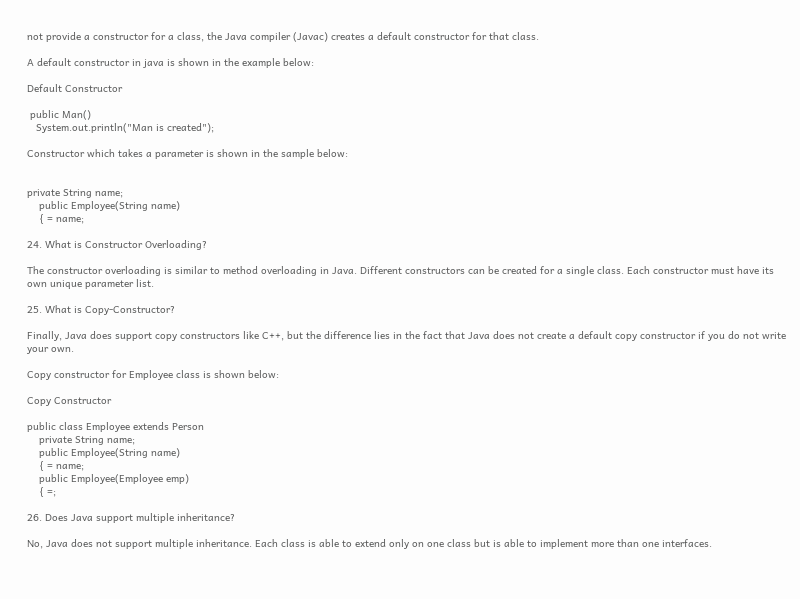not provide a constructor for a class, the Java compiler (Javac) creates a default constructor for that class.

A default constructor in java is shown in the example below:

Default Constructor

 public Man()
   System.out.println("Man is created");

Constructor which takes a parameter is shown in the sample below:


private String name;
    public Employee(String name)
    { = name;

24. What is Constructor Overloading?

The constructor overloading is similar to method overloading in Java. Different constructors can be created for a single class. Each constructor must have its own unique parameter list.

25. What is Copy-Constructor?

Finally, Java does support copy constructors like C++, but the difference lies in the fact that Java does not create a default copy constructor if you do not write your own.

Copy constructor for Employee class is shown below:

Copy Constructor

public class Employee extends Person
    private String name;
    public Employee(String name)
    { = name;
    public Employee(Employee emp)
    { =;

26. Does Java support multiple inheritance?

No, Java does not support multiple inheritance. Each class is able to extend only on one class but is able to implement more than one interfaces.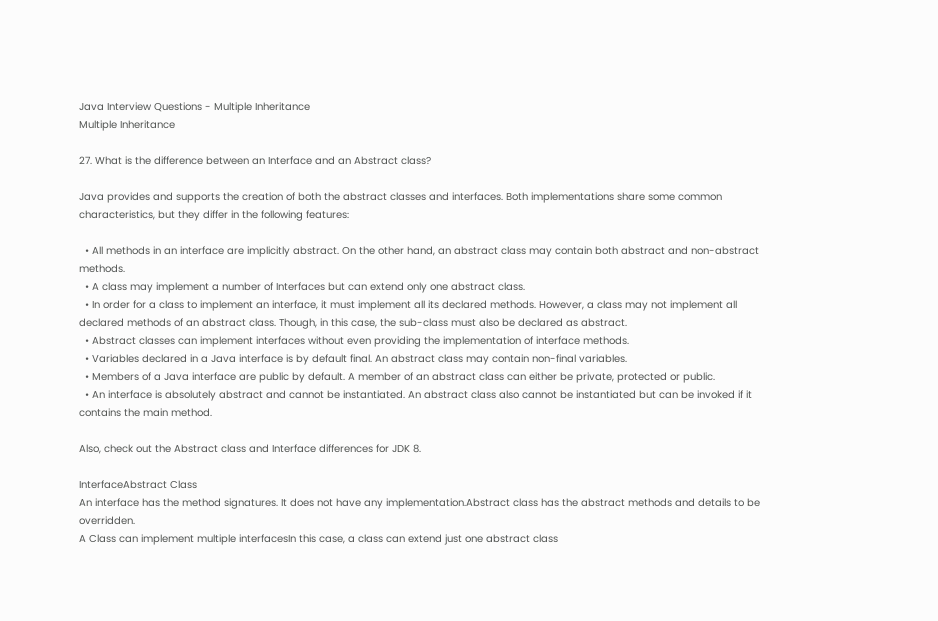Java Interview Questions - Multiple Inheritance
Multiple Inheritance

27. What is the difference between an Interface and an Abstract class?

Java provides and supports the creation of both the abstract classes and interfaces. Both implementations share some common characteristics, but they differ in the following features:

  • All methods in an interface are implicitly abstract. On the other hand, an abstract class may contain both abstract and non-abstract methods.
  • A class may implement a number of Interfaces but can extend only one abstract class.
  • In order for a class to implement an interface, it must implement all its declared methods. However, a class may not implement all declared methods of an abstract class. Though, in this case, the sub-class must also be declared as abstract.
  • Abstract classes can implement interfaces without even providing the implementation of interface methods.
  • Variables declared in a Java interface is by default final. An abstract class may contain non-final variables.
  • Members of a Java interface are public by default. A member of an abstract class can either be private, protected or public.
  • An interface is absolutely abstract and cannot be instantiated. An abstract class also cannot be instantiated but can be invoked if it contains the main method.

Also, check out the Abstract class and Interface differences for JDK 8.

InterfaceAbstract Class
An interface has the method signatures. It does not have any implementation.Abstract class has the abstract methods and details to be overridden.
A Class can implement multiple interfacesIn this case, a class can extend just one abstract class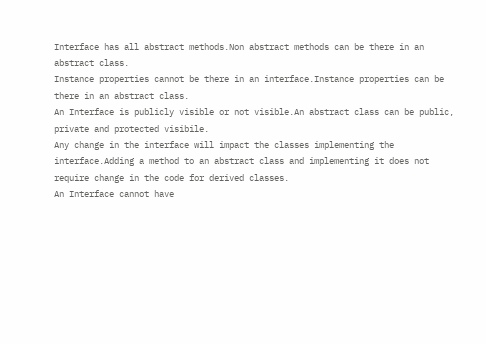Interface has all abstract methods.Non abstract methods can be there in an abstract class.
Instance properties cannot be there in an interface.Instance properties can be there in an abstract class.
An Interface is publicly visible or not visible.An abstract class can be public, private and protected visibile.
Any change in the interface will impact the classes implementing the interface.Adding a method to an abstract class and implementing it does not require change in the code for derived classes.
An Interface cannot have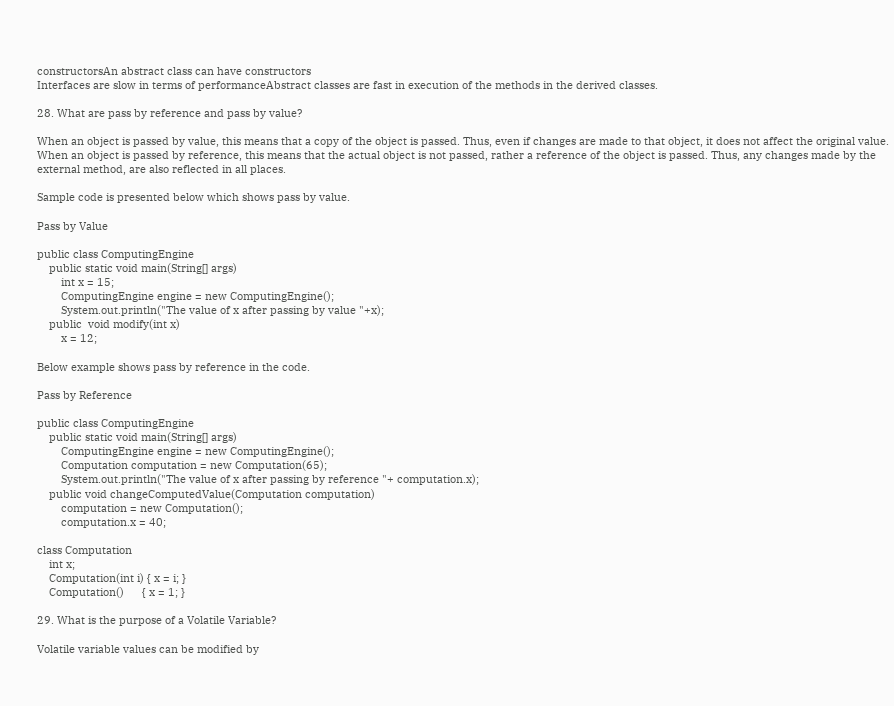constructorsAn abstract class can have constructors
Interfaces are slow in terms of performanceAbstract classes are fast in execution of the methods in the derived classes.

28. What are pass by reference and pass by value?

When an object is passed by value, this means that a copy of the object is passed. Thus, even if changes are made to that object, it does not affect the original value. When an object is passed by reference, this means that the actual object is not passed, rather a reference of the object is passed. Thus, any changes made by the external method, are also reflected in all places.

Sample code is presented below which shows pass by value.

Pass by Value

public class ComputingEngine
    public static void main(String[] args)
        int x = 15;
        ComputingEngine engine = new ComputingEngine();
        System.out.println("The value of x after passing by value "+x);
    public  void modify(int x)
        x = 12;

Below example shows pass by reference in the code.

Pass by Reference

public class ComputingEngine
    public static void main(String[] args)
        ComputingEngine engine = new ComputingEngine();
        Computation computation = new Computation(65);
        System.out.println("The value of x after passing by reference "+ computation.x);
    public void changeComputedValue(Computation computation)
        computation = new Computation();
        computation.x = 40;

class Computation
    int x;
    Computation(int i) { x = i; }
    Computation()      { x = 1; }

29. What is the purpose of a Volatile Variable?

Volatile variable values can be modified by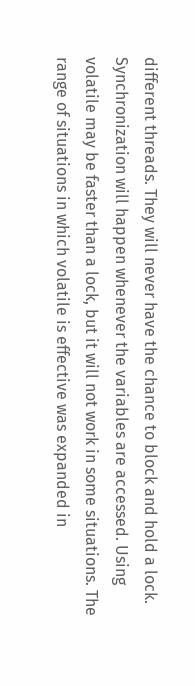different threads. They will never have the chance to block and hold a lock. Synchronization will happen whenever the variables are accessed. Using volatile may be faster than a lock, but it will not work in some situations. The range of situations in which volatile is effective was expanded in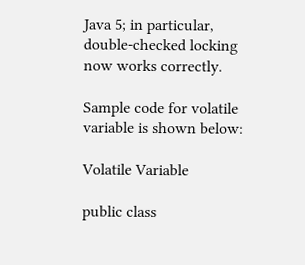Java 5; in particular, double-checked locking now works correctly.

Sample code for volatile variable is shown below:

Volatile Variable

public class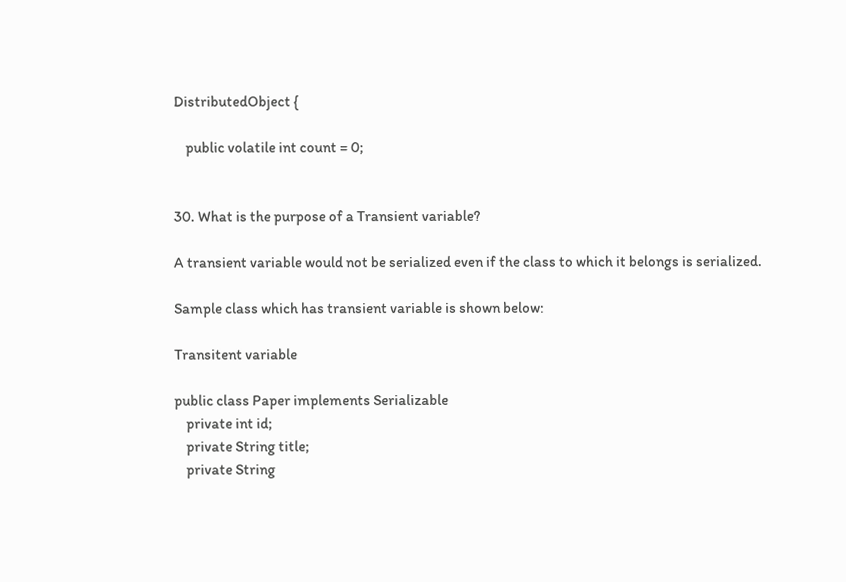DistributedObject {

    public volatile int count = 0;


30. What is the purpose of a Transient variable?

A transient variable would not be serialized even if the class to which it belongs is serialized.

Sample class which has transient variable is shown below:

Transitent variable

public class Paper implements Serializable
    private int id;
    private String title;
    private String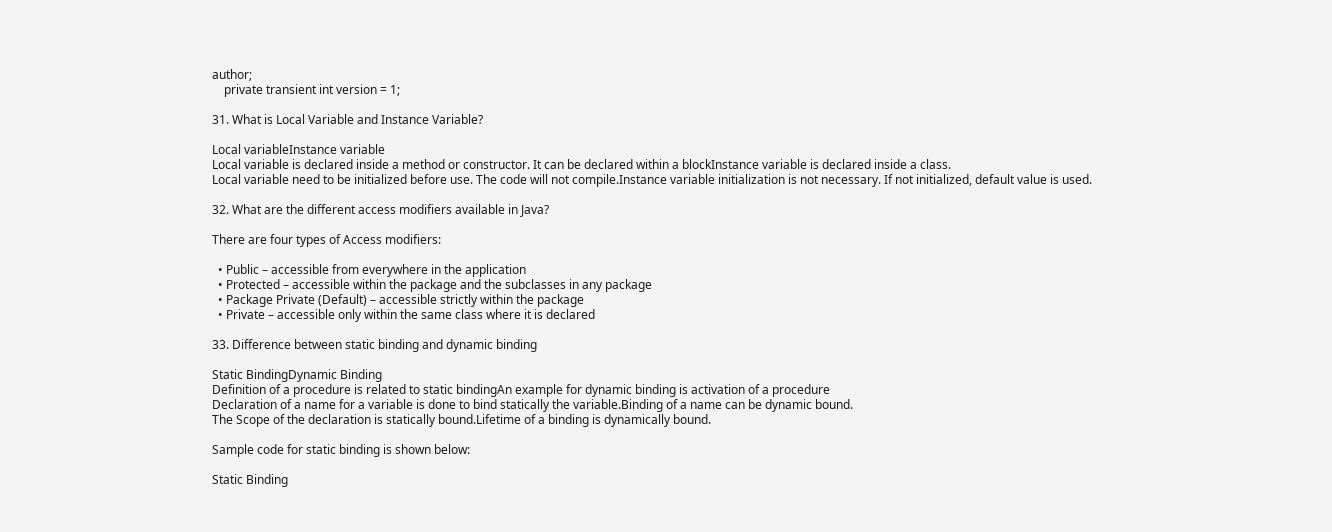author;
    private transient int version = 1;

31. What is Local Variable and Instance Variable?

Local variableInstance variable
Local variable is declared inside a method or constructor. It can be declared within a blockInstance variable is declared inside a class.
Local variable need to be initialized before use. The code will not compile.Instance variable initialization is not necessary. If not initialized, default value is used.

32. What are the different access modifiers available in Java?

There are four types of Access modifiers:

  • Public – accessible from everywhere in the application
  • Protected – accessible within the package and the subclasses in any package
  • Package Private (Default) – accessible strictly within the package
  • Private – accessible only within the same class where it is declared

33. Difference between static binding and dynamic binding

Static BindingDynamic Binding
Definition of a procedure is related to static bindingAn example for dynamic binding is activation of a procedure
Declaration of a name for a variable is done to bind statically the variable.Binding of a name can be dynamic bound.
The Scope of the declaration is statically bound.Lifetime of a binding is dynamically bound.

Sample code for static binding is shown below:

Static Binding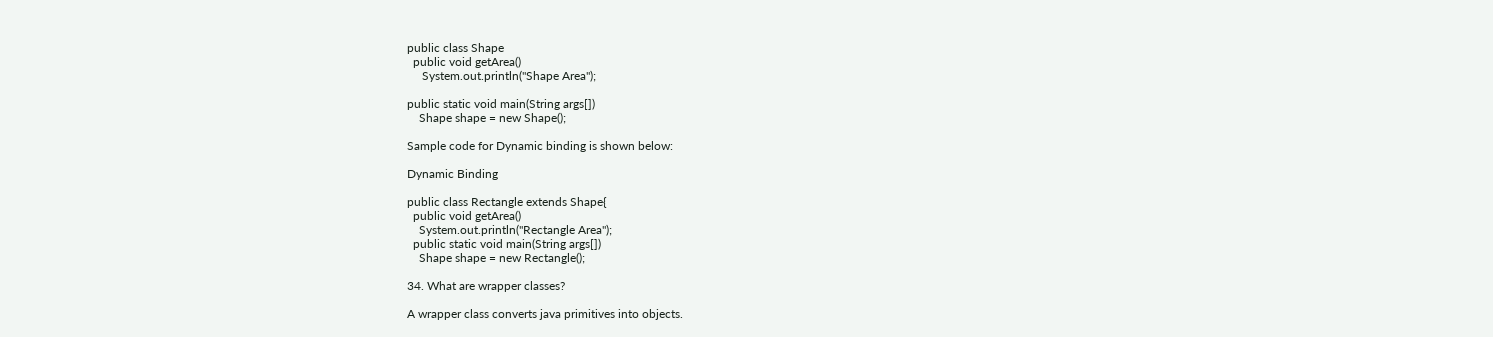public class Shape
  public void getArea()
     System.out.println("Shape Area");

public static void main(String args[])
    Shape shape = new Shape();

Sample code for Dynamic binding is shown below:

Dynamic Binding

public class Rectangle extends Shape{
  public void getArea()
    System.out.println("Rectangle Area");
  public static void main(String args[])
    Shape shape = new Rectangle();

34. What are wrapper classes?

A wrapper class converts java primitives into objects.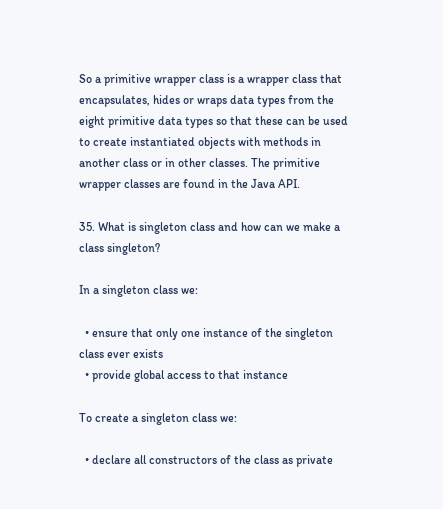So a primitive wrapper class is a wrapper class that encapsulates, hides or wraps data types from the eight primitive data types so that these can be used to create instantiated objects with methods in another class or in other classes. The primitive wrapper classes are found in the Java API.

35. What is singleton class and how can we make a class singleton?

In a singleton class we:

  • ensure that only one instance of the singleton class ever exists
  • provide global access to that instance

To create a singleton class we:

  • declare all constructors of the class as private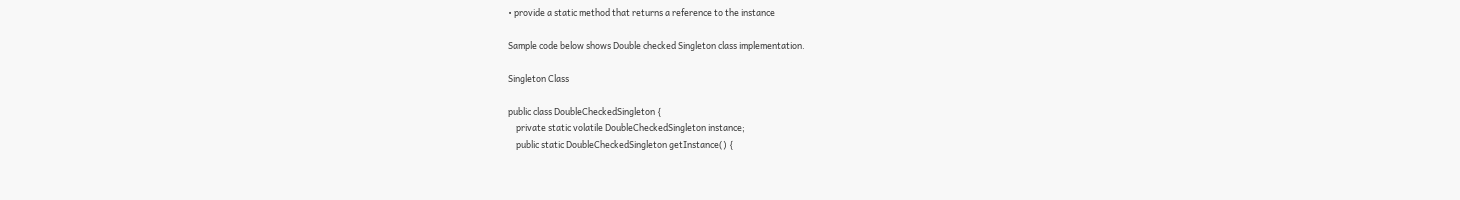• provide a static method that returns a reference to the instance

Sample code below shows Double checked Singleton class implementation.

Singleton Class

public class DoubleCheckedSingleton {
    private static volatile DoubleCheckedSingleton instance;
    public static DoubleCheckedSingleton getInstance() {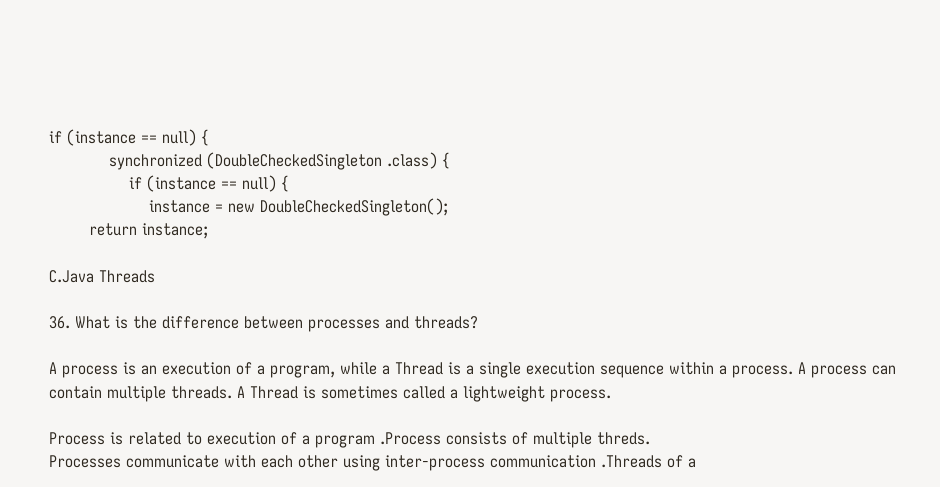if (instance == null) {
            synchronized (DoubleCheckedSingleton .class) {
                if (instance == null) {
                    instance = new DoubleCheckedSingleton();
        return instance;

C.Java Threads

36. What is the difference between processes and threads?

A process is an execution of a program, while a Thread is a single execution sequence within a process. A process can contain multiple threads. A Thread is sometimes called a lightweight process.

Process is related to execution of a program .Process consists of multiple threds.
Processes communicate with each other using inter-process communication .Threads of a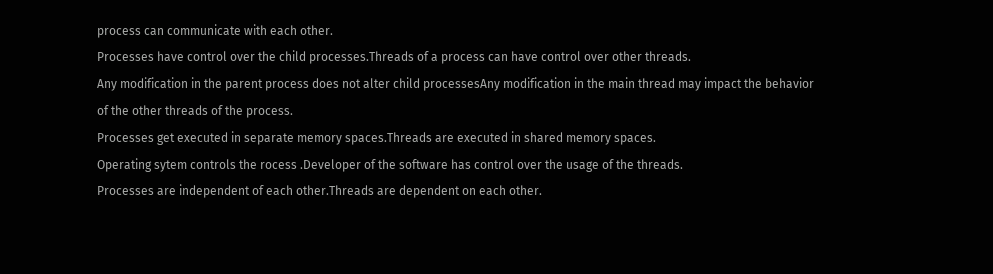process can communicate with each other.
Processes have control over the child processes.Threads of a process can have control over other threads.
Any modification in the parent process does not alter child processesAny modification in the main thread may impact the behavior of the other threads of the process.
Processes get executed in separate memory spaces.Threads are executed in shared memory spaces.
Operating sytem controls the rocess .Developer of the software has control over the usage of the threads.
Processes are independent of each other.Threads are dependent on each other.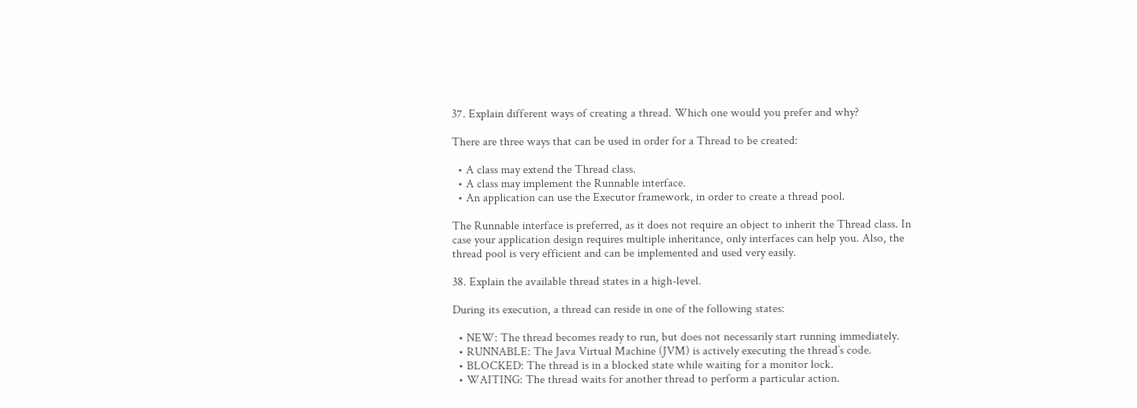37. Explain different ways of creating a thread. Which one would you prefer and why?

There are three ways that can be used in order for a Thread to be created:

  • A class may extend the Thread class.
  • A class may implement the Runnable interface.
  • An application can use the Executor framework, in order to create a thread pool.

The Runnable interface is preferred, as it does not require an object to inherit the Thread class. In case your application design requires multiple inheritance, only interfaces can help you. Also, the thread pool is very efficient and can be implemented and used very easily.

38. Explain the available thread states in a high-level.

During its execution, a thread can reside in one of the following states:

  • NEW: The thread becomes ready to run, but does not necessarily start running immediately.
  • RUNNABLE: The Java Virtual Machine (JVM) is actively executing the thread’s code.
  • BLOCKED: The thread is in a blocked state while waiting for a monitor lock.
  • WAITING: The thread waits for another thread to perform a particular action.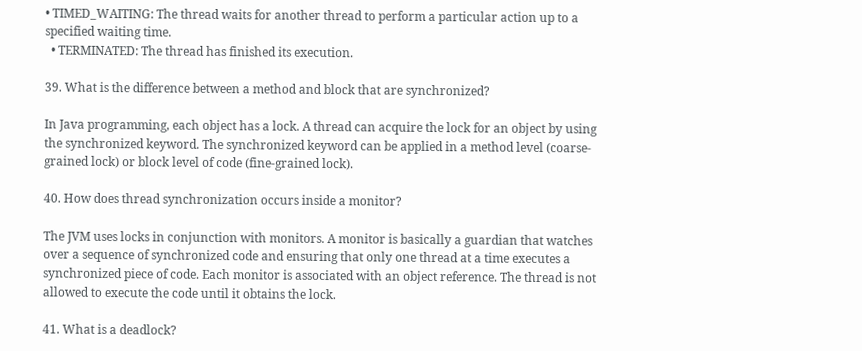• TIMED_WAITING: The thread waits for another thread to perform a particular action up to a specified waiting time.
  • TERMINATED: The thread has finished its execution.

39. What is the difference between a method and block that are synchronized?

In Java programming, each object has a lock. A thread can acquire the lock for an object by using the synchronized keyword. The synchronized keyword can be applied in a method level (coarse-grained lock) or block level of code (fine-grained lock).

40. How does thread synchronization occurs inside a monitor?

The JVM uses locks in conjunction with monitors. A monitor is basically a guardian that watches over a sequence of synchronized code and ensuring that only one thread at a time executes a synchronized piece of code. Each monitor is associated with an object reference. The thread is not allowed to execute the code until it obtains the lock.

41. What is a deadlock?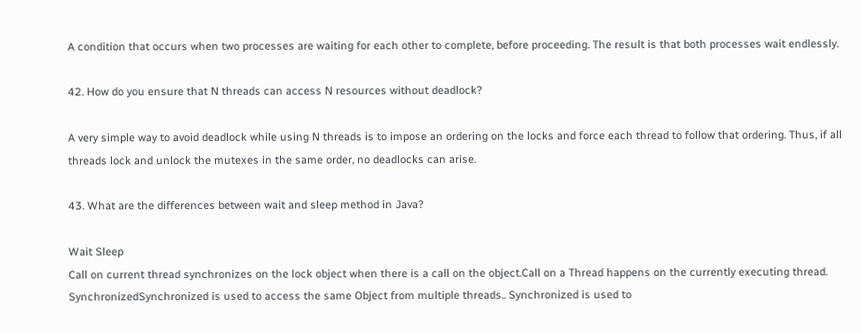A condition that occurs when two processes are waiting for each other to complete, before proceeding. The result is that both processes wait endlessly.

42. How do you ensure that N threads can access N resources without deadlock?

A very simple way to avoid deadlock while using N threads is to impose an ordering on the locks and force each thread to follow that ordering. Thus, if all threads lock and unlock the mutexes in the same order, no deadlocks can arise.

43. What are the differences between wait and sleep method in Java?

Wait Sleep
Call on current thread synchronizes on the lock object when there is a call on the object.Call on a Thread happens on the currently executing thread.
SynchronizedSynchronized is used to access the same Object from multiple threads.. Synchronized is used to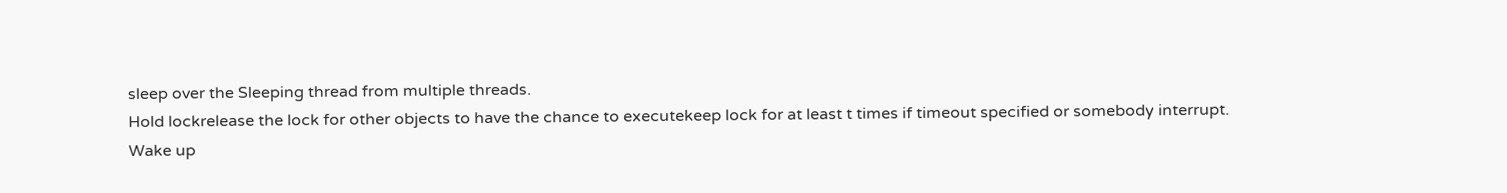sleep over the Sleeping thread from multiple threads.
Hold lockrelease the lock for other objects to have the chance to executekeep lock for at least t times if timeout specified or somebody interrupt.
Wake up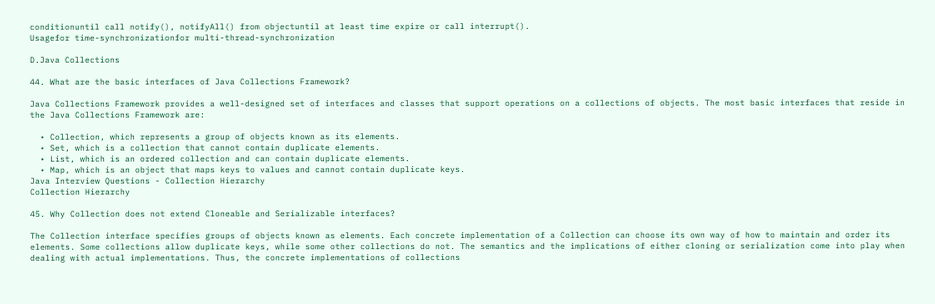conditionuntil call notify(), notifyAll() from objectuntil at least time expire or call interrupt().
Usagefor time-synchronizationfor multi-thread-synchronization

D.Java Collections

44. What are the basic interfaces of Java Collections Framework?

Java Collections Framework provides a well-designed set of interfaces and classes that support operations on a collections of objects. The most basic interfaces that reside in the Java Collections Framework are:

  • Collection, which represents a group of objects known as its elements.
  • Set, which is a collection that cannot contain duplicate elements.
  • List, which is an ordered collection and can contain duplicate elements.
  • Map, which is an object that maps keys to values and cannot contain duplicate keys.
Java Interview Questions - Collection Hierarchy
Collection Hierarchy

45. Why Collection does not extend Cloneable and Serializable interfaces?

The Collection interface specifies groups of objects known as elements. Each concrete implementation of a Collection can choose its own way of how to maintain and order its elements. Some collections allow duplicate keys, while some other collections do not. The semantics and the implications of either cloning or serialization come into play when dealing with actual implementations. Thus, the concrete implementations of collections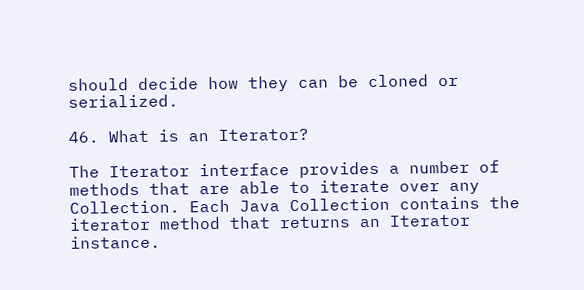should decide how they can be cloned or serialized.

46. What is an Iterator?

The Iterator interface provides a number of methods that are able to iterate over any Collection. Each Java Collection contains the iterator method that returns an Iterator instance.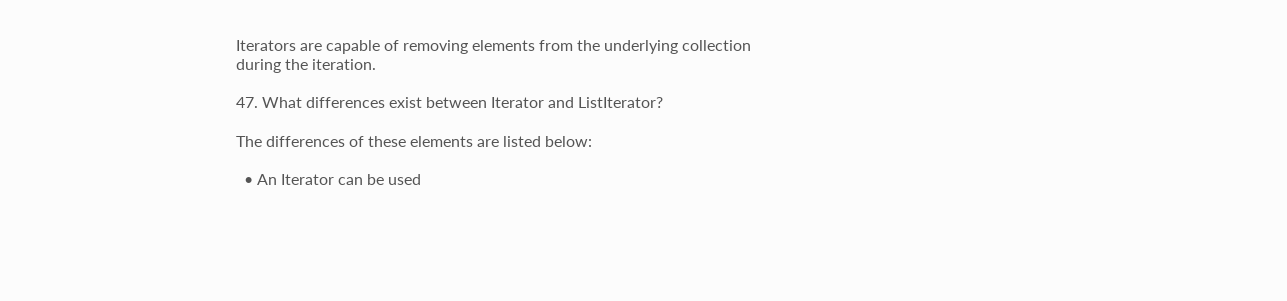Iterators are capable of removing elements from the underlying collection during the iteration.

47. What differences exist between Iterator and ListIterator?

The differences of these elements are listed below:

  • An Iterator can be used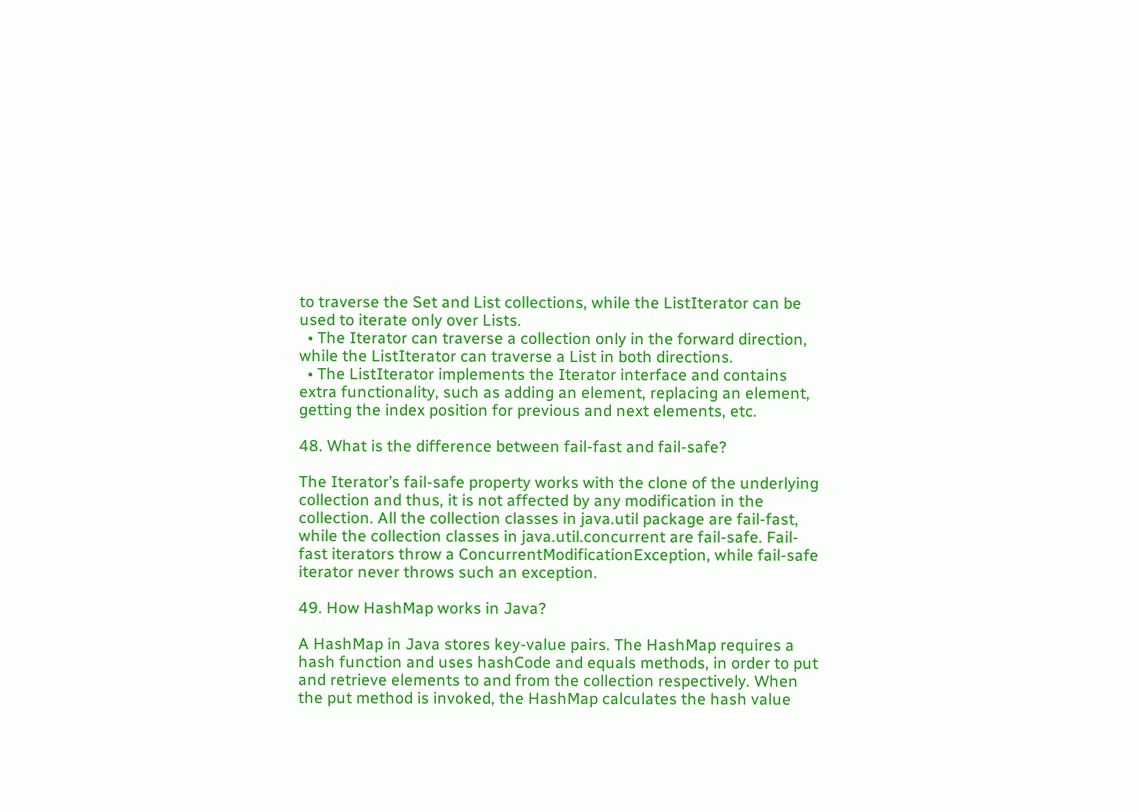to traverse the Set and List collections, while the ListIterator can be used to iterate only over Lists.
  • The Iterator can traverse a collection only in the forward direction, while the ListIterator can traverse a List in both directions.
  • The ListIterator implements the Iterator interface and contains extra functionality, such as adding an element, replacing an element, getting the index position for previous and next elements, etc.

48. What is the difference between fail-fast and fail-safe?

The Iterator’s fail-safe property works with the clone of the underlying collection and thus, it is not affected by any modification in the collection. All the collection classes in java.util package are fail-fast, while the collection classes in java.util.concurrent are fail-safe. Fail-fast iterators throw a ConcurrentModificationException, while fail-safe iterator never throws such an exception.

49. How HashMap works in Java?

A HashMap in Java stores key-value pairs. The HashMap requires a hash function and uses hashCode and equals methods, in order to put and retrieve elements to and from the collection respectively. When the put method is invoked, the HashMap calculates the hash value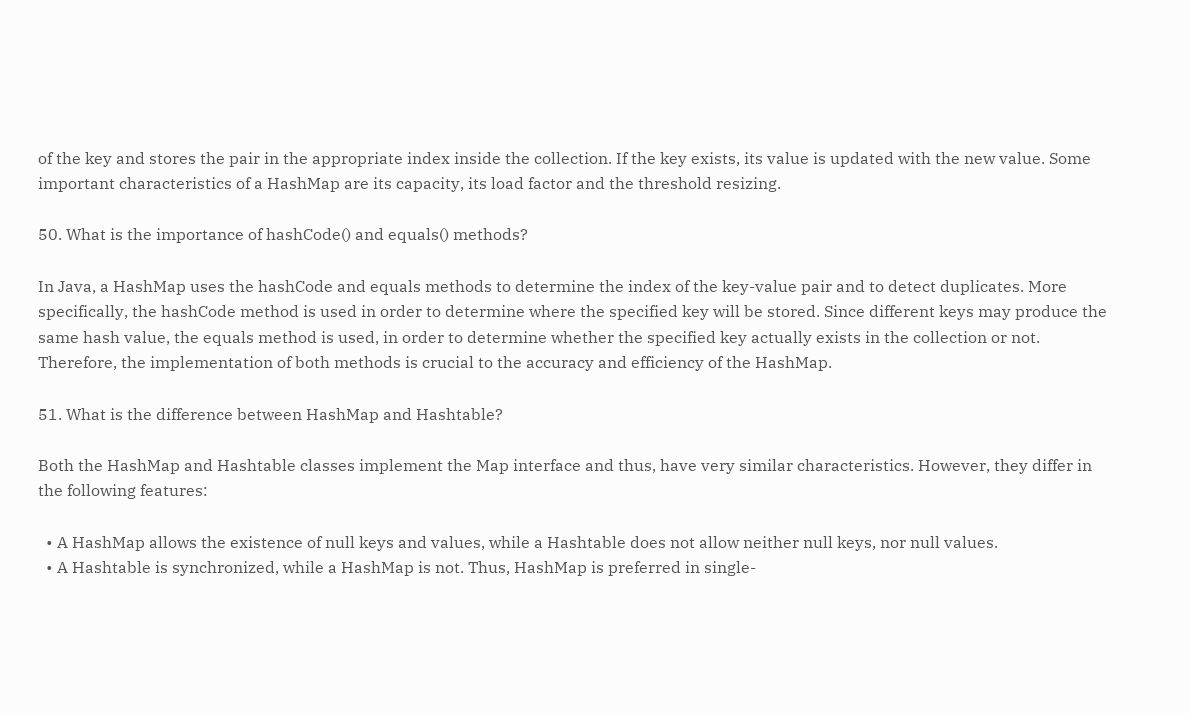of the key and stores the pair in the appropriate index inside the collection. If the key exists, its value is updated with the new value. Some important characteristics of a HashMap are its capacity, its load factor and the threshold resizing.

50. What is the importance of hashCode() and equals() methods?

In Java, a HashMap uses the hashCode and equals methods to determine the index of the key-value pair and to detect duplicates. More specifically, the hashCode method is used in order to determine where the specified key will be stored. Since different keys may produce the same hash value, the equals method is used, in order to determine whether the specified key actually exists in the collection or not. Therefore, the implementation of both methods is crucial to the accuracy and efficiency of the HashMap.

51. What is the difference between HashMap and Hashtable?

Both the HashMap and Hashtable classes implement the Map interface and thus, have very similar characteristics. However, they differ in the following features:

  • A HashMap allows the existence of null keys and values, while a Hashtable does not allow neither null keys, nor null values.
  • A Hashtable is synchronized, while a HashMap is not. Thus, HashMap is preferred in single-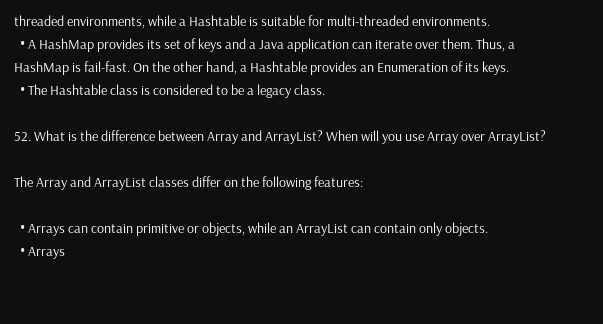threaded environments, while a Hashtable is suitable for multi-threaded environments.
  • A HashMap provides its set of keys and a Java application can iterate over them. Thus, a HashMap is fail-fast. On the other hand, a Hashtable provides an Enumeration of its keys.
  • The Hashtable class is considered to be a legacy class.

52. What is the difference between Array and ArrayList? When will you use Array over ArrayList?

The Array and ArrayList classes differ on the following features:

  • Arrays can contain primitive or objects, while an ArrayList can contain only objects.
  • Arrays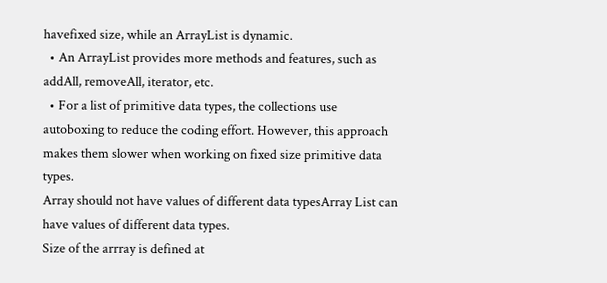havefixed size, while an ArrayList is dynamic.
  • An ArrayList provides more methods and features, such as addAll, removeAll, iterator, etc.
  • For a list of primitive data types, the collections use autoboxing to reduce the coding effort. However, this approach makes them slower when working on fixed size primitive data types.
Array should not have values of different data typesArray List can have values of different data types.
Size of the arrray is defined at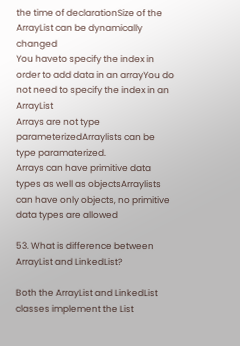the time of declarationSize of the ArrayList can be dynamically changed
You haveto specify the index in order to add data in an arrayYou do not need to specify the index in an ArrayList
Arrays are not type parameterizedArraylists can be type paramaterized.
Arrays can have primitive data types as well as objectsArraylists can have only objects, no primitive data types are allowed

53. What is difference between ArrayList and LinkedList?

Both the ArrayList and LinkedList classes implement the List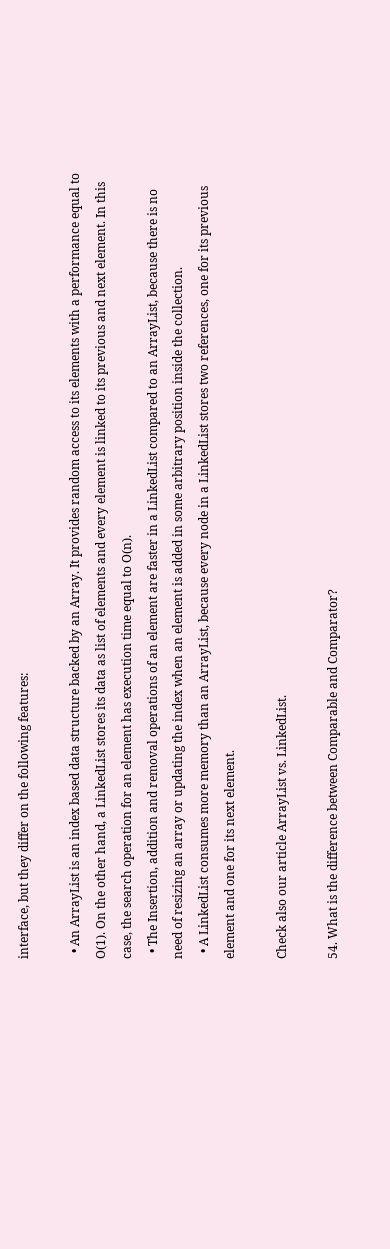interface, but they differ on the following features:

  • An ArrayList is an index based data structure backed by an Array. It provides random access to its elements with a performance equal to O(1). On the other hand, a LinkedList stores its data as list of elements and every element is linked to its previous and next element. In this case, the search operation for an element has execution time equal to O(n).
  • The Insertion, addition and removal operations of an element are faster in a LinkedList compared to an ArrayList, because there is no need of resizing an array or updating the index when an element is added in some arbitrary position inside the collection.
  • A LinkedList consumes more memory than an ArrayList, because every node in a LinkedList stores two references, one for its previous element and one for its next element.

Check also our article ArrayList vs. LinkedList.

54. What is the difference between Comparable and Comparator?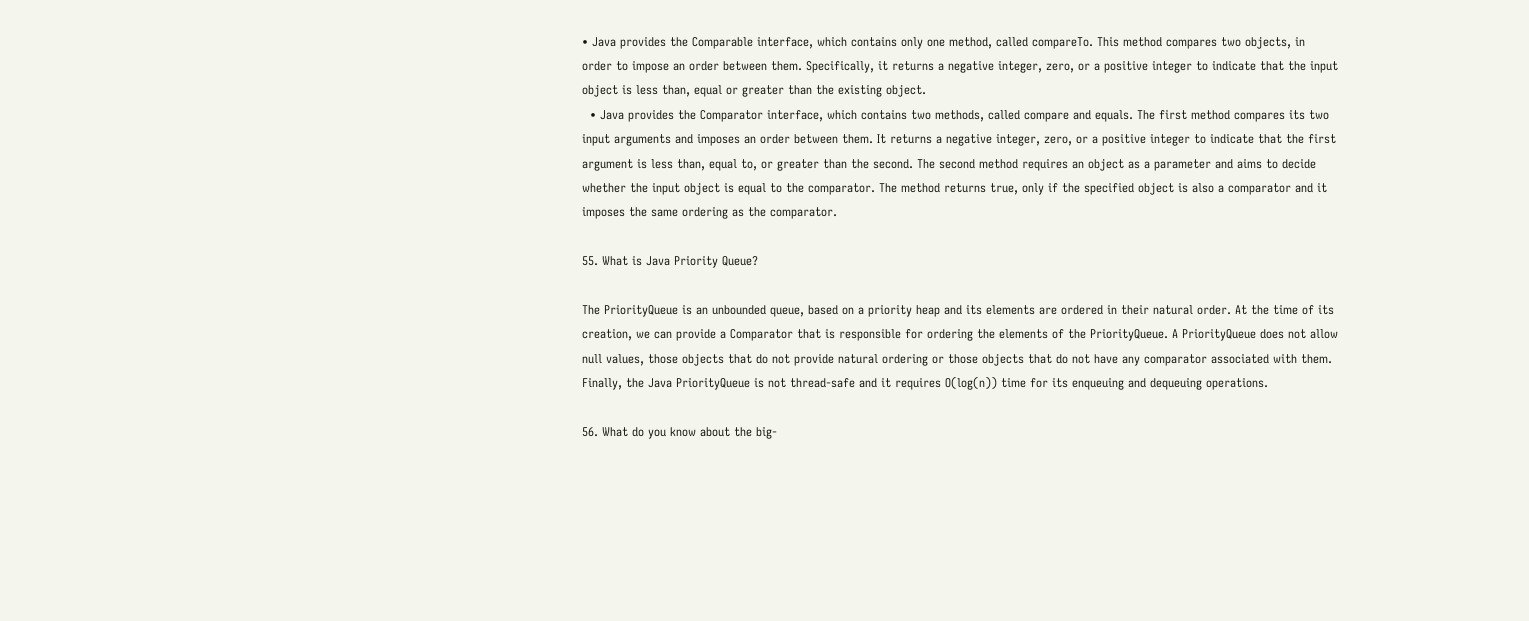• Java provides the Comparable interface, which contains only one method, called compareTo. This method compares two objects, in order to impose an order between them. Specifically, it returns a negative integer, zero, or a positive integer to indicate that the input object is less than, equal or greater than the existing object.
  • Java provides the Comparator interface, which contains two methods, called compare and equals. The first method compares its two input arguments and imposes an order between them. It returns a negative integer, zero, or a positive integer to indicate that the first argument is less than, equal to, or greater than the second. The second method requires an object as a parameter and aims to decide whether the input object is equal to the comparator. The method returns true, only if the specified object is also a comparator and it imposes the same ordering as the comparator.

55. What is Java Priority Queue?

The PriorityQueue is an unbounded queue, based on a priority heap and its elements are ordered in their natural order. At the time of its creation, we can provide a Comparator that is responsible for ordering the elements of the PriorityQueue. A PriorityQueue does not allow null values, those objects that do not provide natural ordering or those objects that do not have any comparator associated with them. Finally, the Java PriorityQueue is not thread-safe and it requires O(log(n)) time for its enqueuing and dequeuing operations.

56. What do you know about the big-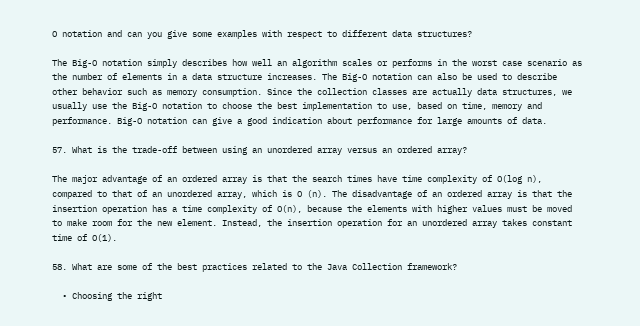O notation and can you give some examples with respect to different data structures?

The Big-O notation simply describes how well an algorithm scales or performs in the worst case scenario as the number of elements in a data structure increases. The Big-O notation can also be used to describe other behavior such as memory consumption. Since the collection classes are actually data structures, we usually use the Big-O notation to choose the best implementation to use, based on time, memory and performance. Big-O notation can give a good indication about performance for large amounts of data.

57. What is the trade-off between using an unordered array versus an ordered array?

The major advantage of an ordered array is that the search times have time complexity of O(log n), compared to that of an unordered array, which is O (n). The disadvantage of an ordered array is that the insertion operation has a time complexity of O(n), because the elements with higher values must be moved to make room for the new element. Instead, the insertion operation for an unordered array takes constant time of O(1).

58. What are some of the best practices related to the Java Collection framework?

  • Choosing the right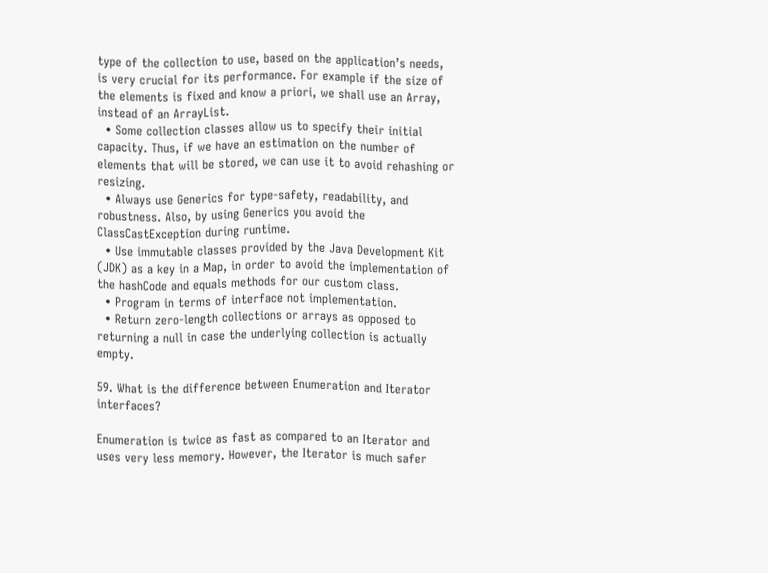type of the collection to use, based on the application’s needs, is very crucial for its performance. For example if the size of the elements is fixed and know a priori, we shall use an Array, instead of an ArrayList.
  • Some collection classes allow us to specify their initial capacity. Thus, if we have an estimation on the number of elements that will be stored, we can use it to avoid rehashing or resizing.
  • Always use Generics for type-safety, readability, and robustness. Also, by using Generics you avoid the ClassCastException during runtime.
  • Use immutable classes provided by the Java Development Kit (JDK) as a key in a Map, in order to avoid the implementation of the hashCode and equals methods for our custom class.
  • Program in terms of interface not implementation.
  • Return zero-length collections or arrays as opposed to returning a null in case the underlying collection is actually empty.

59. What is the difference between Enumeration and Iterator interfaces?

Enumeration is twice as fast as compared to an Iterator and uses very less memory. However, the Iterator is much safer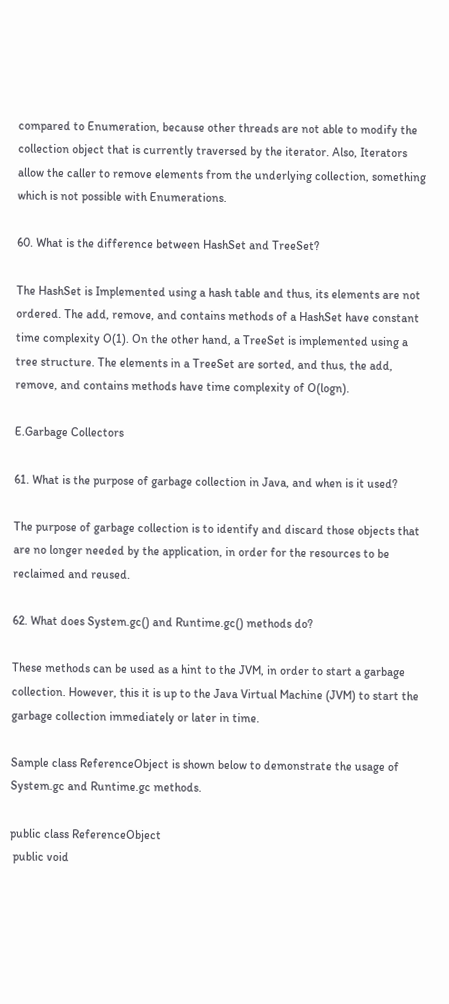compared to Enumeration, because other threads are not able to modify the collection object that is currently traversed by the iterator. Also, Iterators allow the caller to remove elements from the underlying collection, something which is not possible with Enumerations.

60. What is the difference between HashSet and TreeSet?

The HashSet is Implemented using a hash table and thus, its elements are not ordered. The add, remove, and contains methods of a HashSet have constant time complexity O(1). On the other hand, a TreeSet is implemented using a tree structure. The elements in a TreeSet are sorted, and thus, the add, remove, and contains methods have time complexity of O(logn).

E.Garbage Collectors

61. What is the purpose of garbage collection in Java, and when is it used?

The purpose of garbage collection is to identify and discard those objects that are no longer needed by the application, in order for the resources to be reclaimed and reused.

62. What does System.gc() and Runtime.gc() methods do?

These methods can be used as a hint to the JVM, in order to start a garbage collection. However, this it is up to the Java Virtual Machine (JVM) to start the garbage collection immediately or later in time.

Sample class ReferenceObject is shown below to demonstrate the usage of System.gc and Runtime.gc methods.

public class ReferenceObject
 public void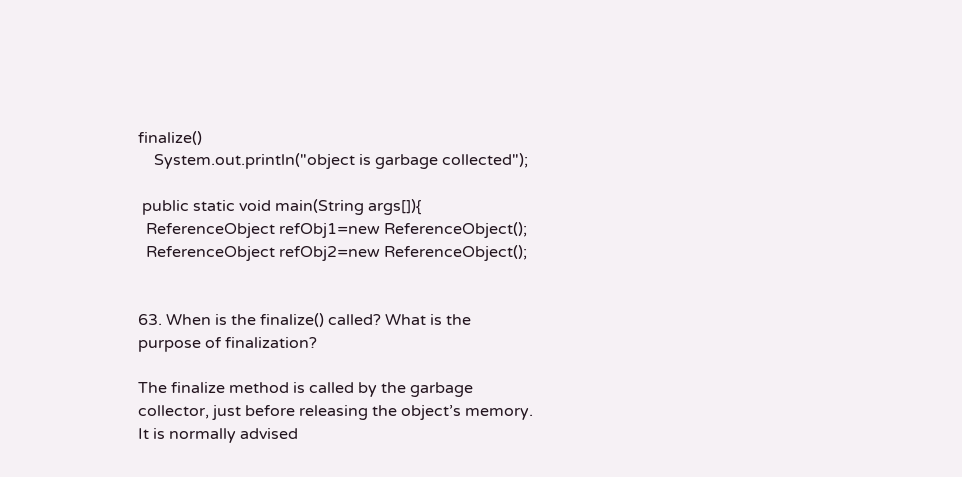finalize()
    System.out.println("object is garbage collected");

 public static void main(String args[]){
  ReferenceObject refObj1=new ReferenceObject();
  ReferenceObject refObj2=new ReferenceObject();


63. When is the finalize() called? What is the purpose of finalization?

The finalize method is called by the garbage collector, just before releasing the object’s memory. It is normally advised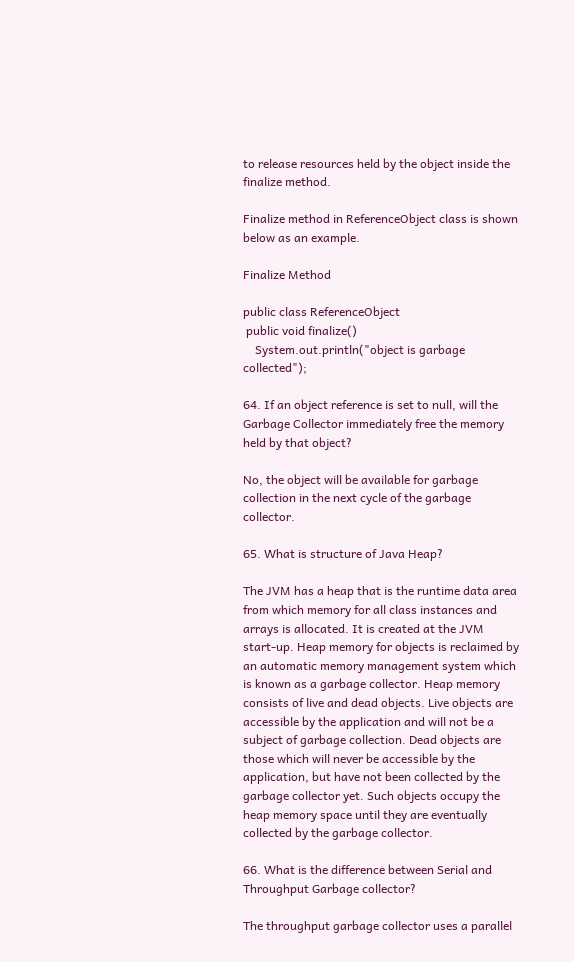to release resources held by the object inside the finalize method.

Finalize method in ReferenceObject class is shown below as an example.

Finalize Method

public class ReferenceObject
 public void finalize()
    System.out.println("object is garbage collected");

64. If an object reference is set to null, will the Garbage Collector immediately free the memory held by that object?

No, the object will be available for garbage collection in the next cycle of the garbage collector.

65. What is structure of Java Heap?

The JVM has a heap that is the runtime data area from which memory for all class instances and arrays is allocated. It is created at the JVM start-up. Heap memory for objects is reclaimed by an automatic memory management system which is known as a garbage collector. Heap memory consists of live and dead objects. Live objects are accessible by the application and will not be a subject of garbage collection. Dead objects are those which will never be accessible by the application, but have not been collected by the garbage collector yet. Such objects occupy the heap memory space until they are eventually collected by the garbage collector.

66. What is the difference between Serial and Throughput Garbage collector?

The throughput garbage collector uses a parallel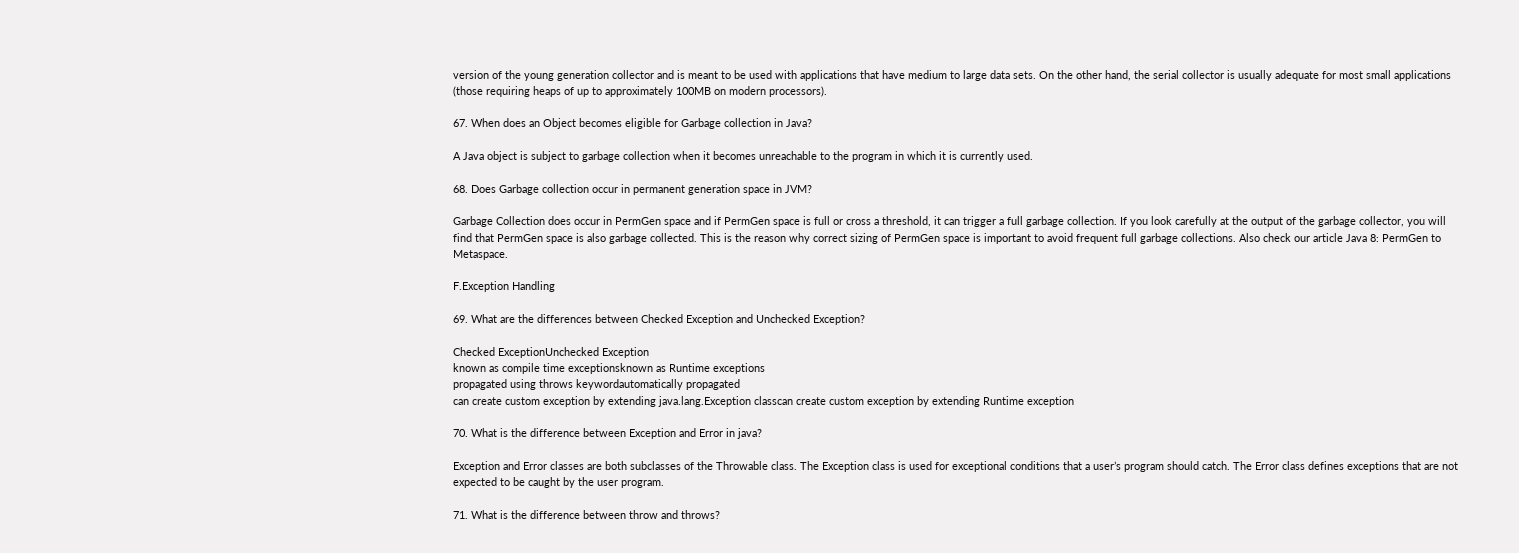version of the young generation collector and is meant to be used with applications that have medium to large data sets. On the other hand, the serial collector is usually adequate for most small applications (those requiring heaps of up to approximately 100MB on modern processors).

67. When does an Object becomes eligible for Garbage collection in Java?

A Java object is subject to garbage collection when it becomes unreachable to the program in which it is currently used.

68. Does Garbage collection occur in permanent generation space in JVM?

Garbage Collection does occur in PermGen space and if PermGen space is full or cross a threshold, it can trigger a full garbage collection. If you look carefully at the output of the garbage collector, you will find that PermGen space is also garbage collected. This is the reason why correct sizing of PermGen space is important to avoid frequent full garbage collections. Also check our article Java 8: PermGen to Metaspace.

F.Exception Handling

69. What are the differences between Checked Exception and Unchecked Exception?

Checked ExceptionUnchecked Exception
known as compile time exceptionsknown as Runtime exceptions
propagated using throws keywordautomatically propagated
can create custom exception by extending java.lang.Exception classcan create custom exception by extending Runtime exception

70. What is the difference between Exception and Error in java?

Exception and Error classes are both subclasses of the Throwable class. The Exception class is used for exceptional conditions that a user’s program should catch. The Error class defines exceptions that are not expected to be caught by the user program.

71. What is the difference between throw and throws?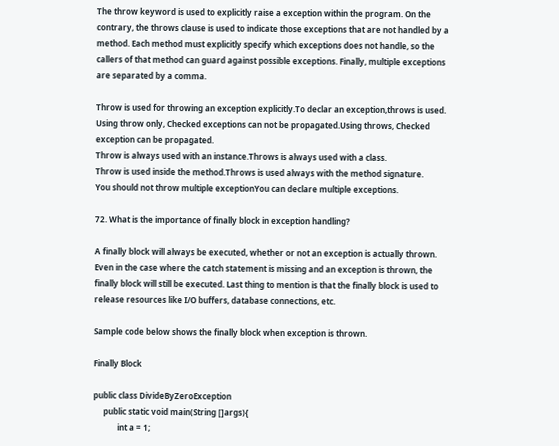The throw keyword is used to explicitly raise a exception within the program. On the contrary, the throws clause is used to indicate those exceptions that are not handled by a method. Each method must explicitly specify which exceptions does not handle, so the callers of that method can guard against possible exceptions. Finally, multiple exceptions are separated by a comma.

Throw is used for throwing an exception explicitly.To declar an exception,throws is used.
Using throw only, Checked exceptions can not be propagated.Using throws, Checked exception can be propagated.
Throw is always used with an instance.Throws is always used with a class.
Throw is used inside the method.Throws is used always with the method signature.
You should not throw multiple exceptionYou can declare multiple exceptions.

72. What is the importance of finally block in exception handling?

A finally block will always be executed, whether or not an exception is actually thrown. Even in the case where the catch statement is missing and an exception is thrown, the finally block will still be executed. Last thing to mention is that the finally block is used to release resources like I/O buffers, database connections, etc.

Sample code below shows the finally block when exception is thrown.

Finally Block

public class DivideByZeroException
     public static void main(String []args){
            int a = 1;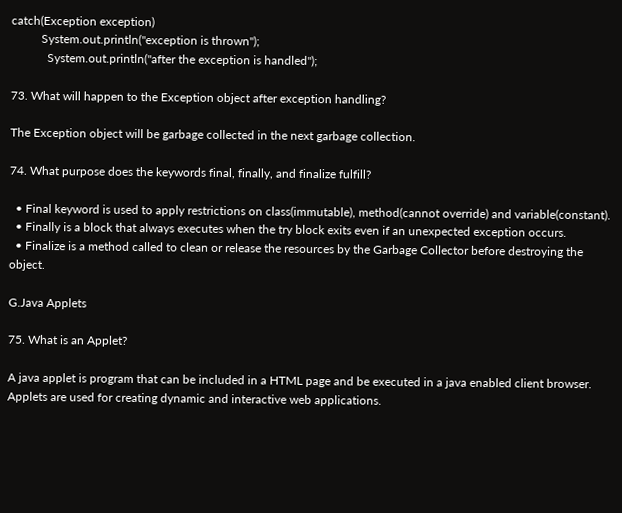catch(Exception exception)
          System.out.println("exception is thrown");
            System.out.println("after the exception is handled");

73. What will happen to the Exception object after exception handling?

The Exception object will be garbage collected in the next garbage collection.

74. What purpose does the keywords final, finally, and finalize fulfill?

  • Final keyword is used to apply restrictions on class(immutable), method(cannot override) and variable(constant).
  • Finally is a block that always executes when the try block exits even if an unexpected exception occurs.
  • Finalize is a method called to clean or release the resources by the Garbage Collector before destroying the object.

G.Java Applets

75. What is an Applet?

A java applet is program that can be included in a HTML page and be executed in a java enabled client browser. Applets are used for creating dynamic and interactive web applications.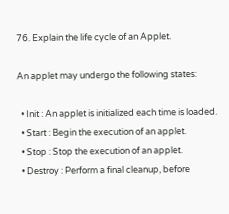76. Explain the life cycle of an Applet.

An applet may undergo the following states:

  • Init : An applet is initialized each time is loaded.
  • Start : Begin the execution of an applet.
  • Stop : Stop the execution of an applet.
  • Destroy : Perform a final cleanup, before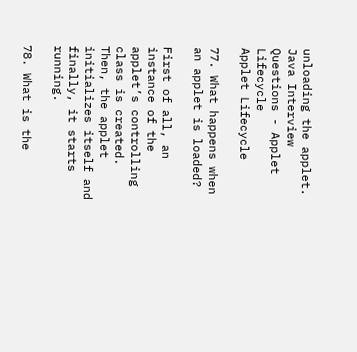unloading the applet.
Java Interview Questions - Applet Lifecycle
Applet Lifecycle

77. What happens when an applet is loaded?

First of all, an instance of the applet’s controlling class is created. Then, the applet initializes itself and finally, it starts running.

78. What is the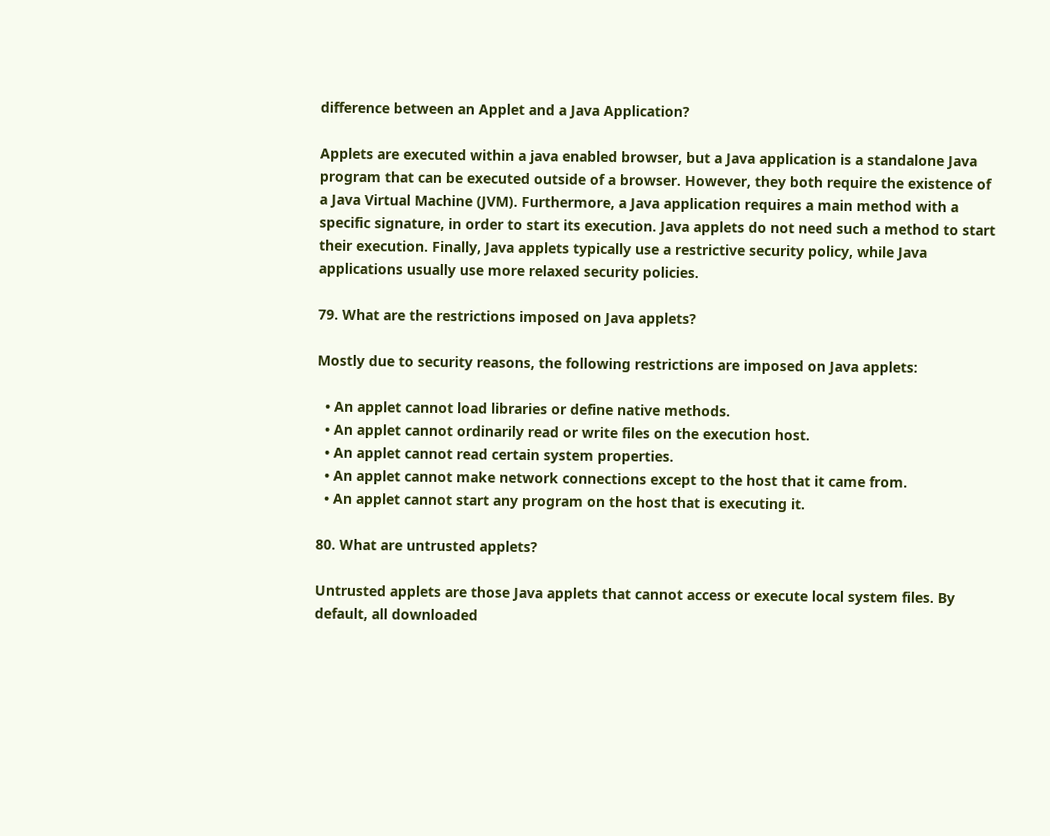difference between an Applet and a Java Application?

Applets are executed within a java enabled browser, but a Java application is a standalone Java program that can be executed outside of a browser. However, they both require the existence of a Java Virtual Machine (JVM). Furthermore, a Java application requires a main method with a specific signature, in order to start its execution. Java applets do not need such a method to start their execution. Finally, Java applets typically use a restrictive security policy, while Java applications usually use more relaxed security policies.

79. What are the restrictions imposed on Java applets?

Mostly due to security reasons, the following restrictions are imposed on Java applets:

  • An applet cannot load libraries or define native methods.
  • An applet cannot ordinarily read or write files on the execution host.
  • An applet cannot read certain system properties.
  • An applet cannot make network connections except to the host that it came from.
  • An applet cannot start any program on the host that is executing it.

80. What are untrusted applets?

Untrusted applets are those Java applets that cannot access or execute local system files. By default, all downloaded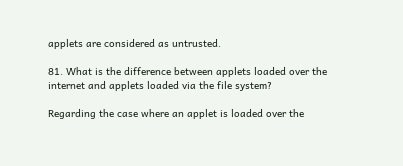applets are considered as untrusted.

81. What is the difference between applets loaded over the internet and applets loaded via the file system?

Regarding the case where an applet is loaded over the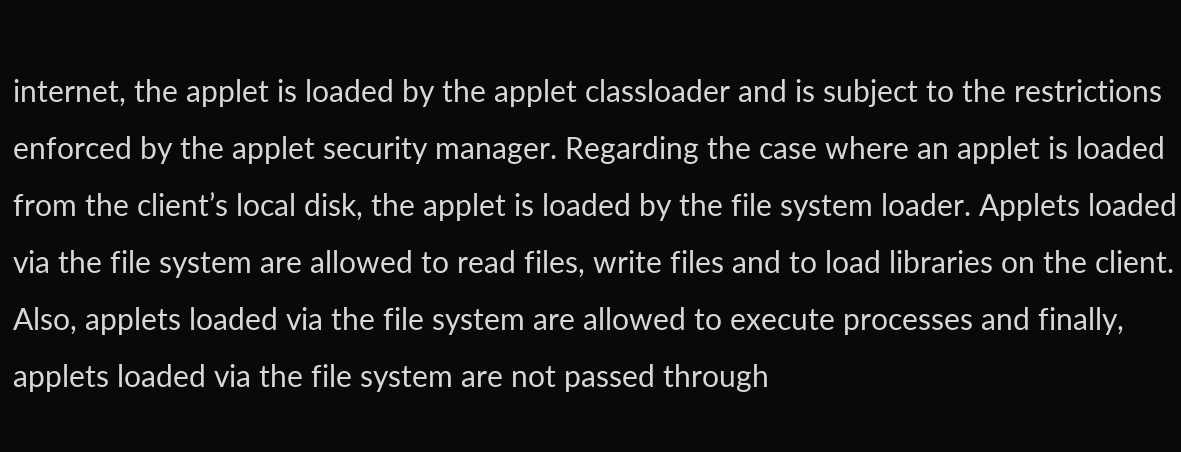internet, the applet is loaded by the applet classloader and is subject to the restrictions enforced by the applet security manager. Regarding the case where an applet is loaded from the client’s local disk, the applet is loaded by the file system loader. Applets loaded via the file system are allowed to read files, write files and to load libraries on the client. Also, applets loaded via the file system are allowed to execute processes and finally, applets loaded via the file system are not passed through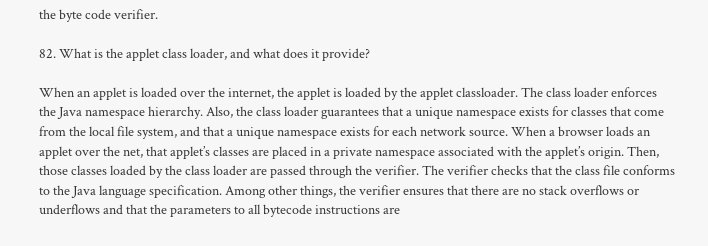the byte code verifier.

82. What is the applet class loader, and what does it provide?

When an applet is loaded over the internet, the applet is loaded by the applet classloader. The class loader enforces the Java namespace hierarchy. Also, the class loader guarantees that a unique namespace exists for classes that come from the local file system, and that a unique namespace exists for each network source. When a browser loads an applet over the net, that applet’s classes are placed in a private namespace associated with the applet’s origin. Then, those classes loaded by the class loader are passed through the verifier. The verifier checks that the class file conforms to the Java language specification. Among other things, the verifier ensures that there are no stack overflows or underflows and that the parameters to all bytecode instructions are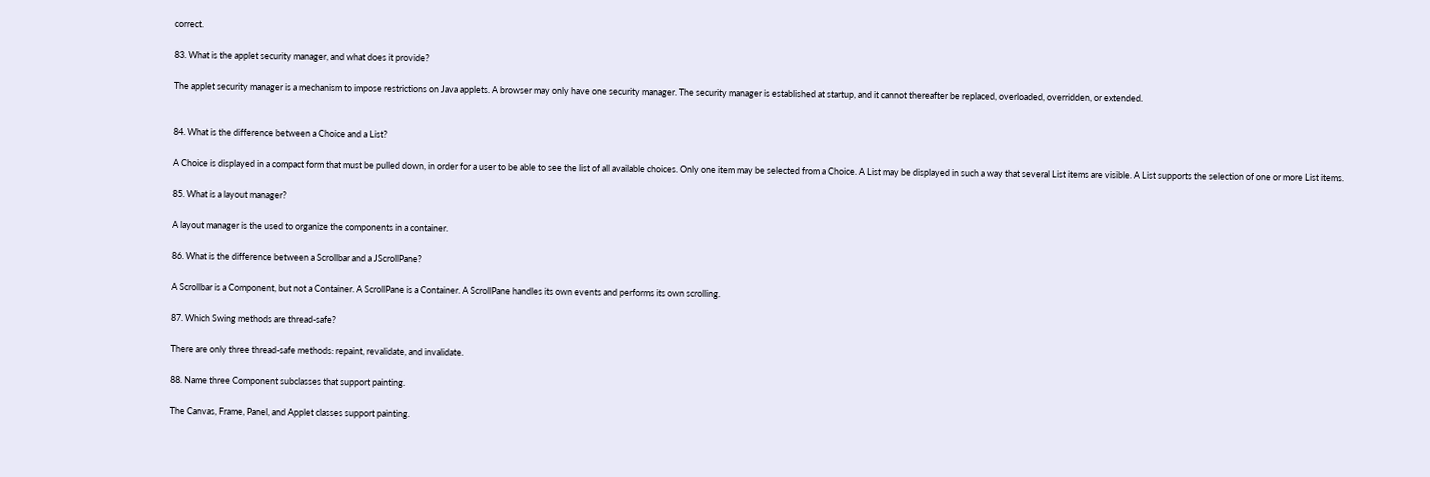correct.

83. What is the applet security manager, and what does it provide?

The applet security manager is a mechanism to impose restrictions on Java applets. A browser may only have one security manager. The security manager is established at startup, and it cannot thereafter be replaced, overloaded, overridden, or extended.


84. What is the difference between a Choice and a List?

A Choice is displayed in a compact form that must be pulled down, in order for a user to be able to see the list of all available choices. Only one item may be selected from a Choice. A List may be displayed in such a way that several List items are visible. A List supports the selection of one or more List items.

85. What is a layout manager?

A layout manager is the used to organize the components in a container.

86. What is the difference between a Scrollbar and a JScrollPane?

A Scrollbar is a Component, but not a Container. A ScrollPane is a Container. A ScrollPane handles its own events and performs its own scrolling.

87. Which Swing methods are thread-safe?

There are only three thread-safe methods: repaint, revalidate, and invalidate.

88. Name three Component subclasses that support painting.

The Canvas, Frame, Panel, and Applet classes support painting.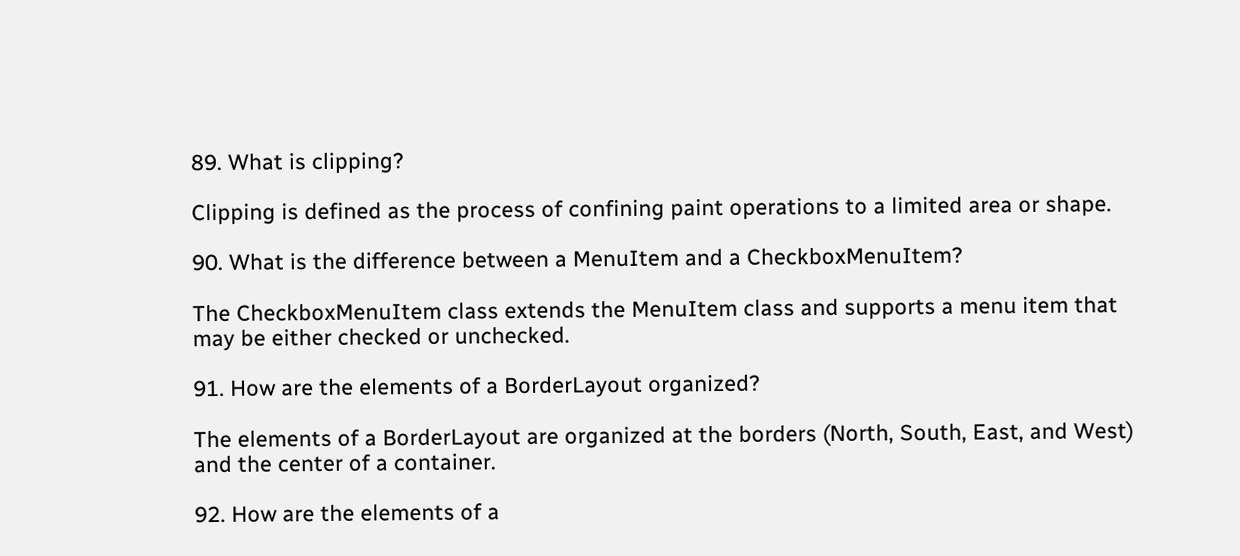89. What is clipping?

Clipping is defined as the process of confining paint operations to a limited area or shape.

90. What is the difference between a MenuItem and a CheckboxMenuItem?

The CheckboxMenuItem class extends the MenuItem class and supports a menu item that may be either checked or unchecked.

91. How are the elements of a BorderLayout organized?

The elements of a BorderLayout are organized at the borders (North, South, East, and West) and the center of a container.

92. How are the elements of a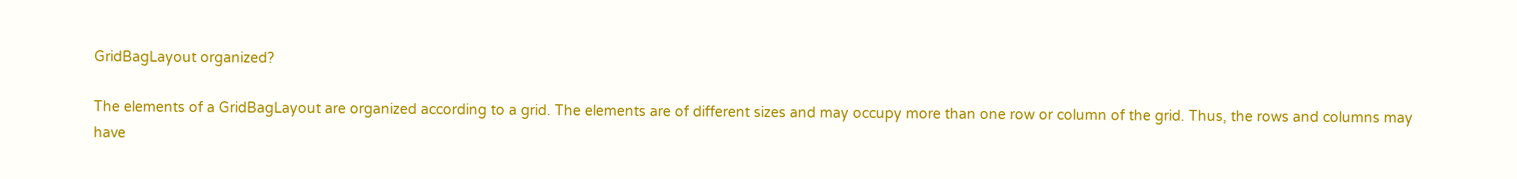GridBagLayout organized?

The elements of a GridBagLayout are organized according to a grid. The elements are of different sizes and may occupy more than one row or column of the grid. Thus, the rows and columns may have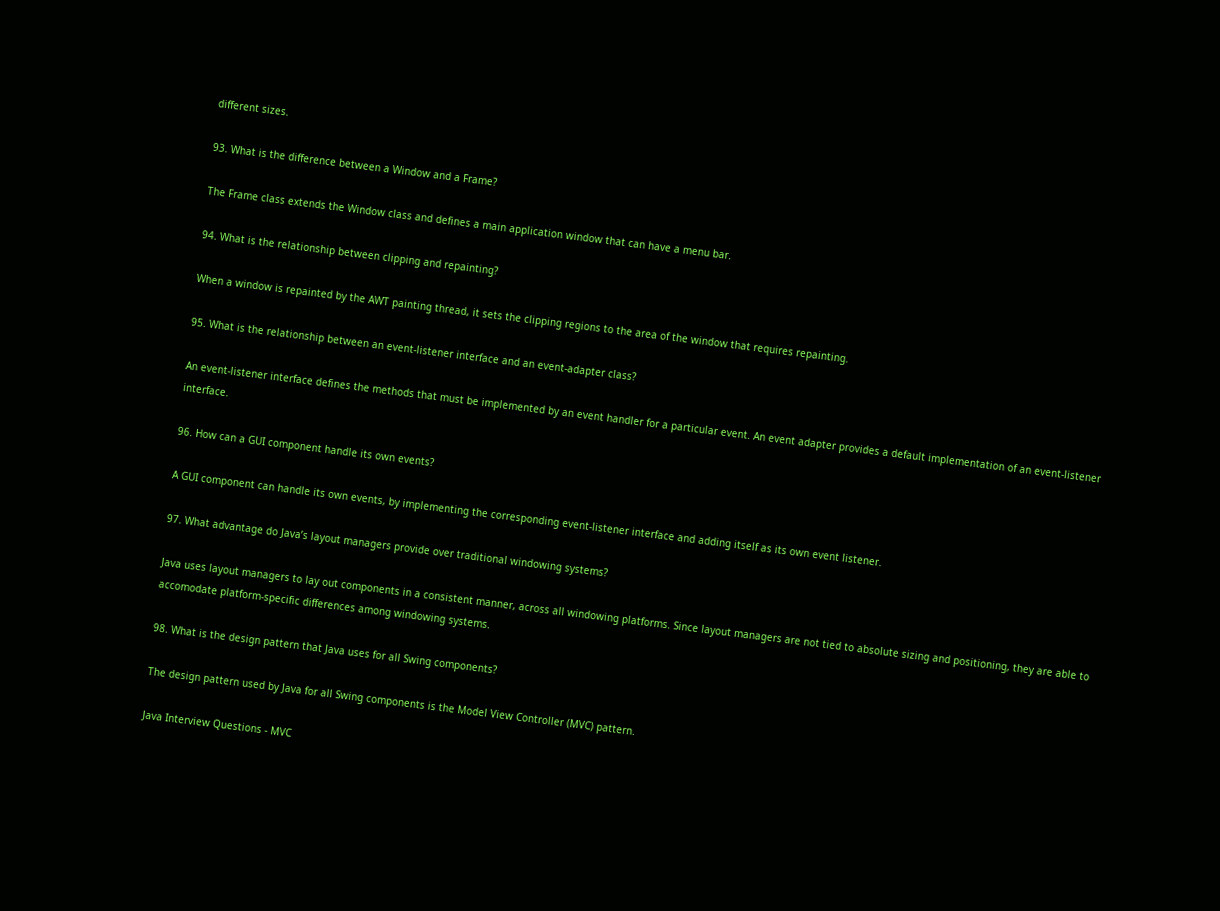different sizes.

93. What is the difference between a Window and a Frame?

The Frame class extends the Window class and defines a main application window that can have a menu bar.

94. What is the relationship between clipping and repainting?

When a window is repainted by the AWT painting thread, it sets the clipping regions to the area of the window that requires repainting.

95. What is the relationship between an event-listener interface and an event-adapter class?

An event-listener interface defines the methods that must be implemented by an event handler for a particular event. An event adapter provides a default implementation of an event-listener interface.

96. How can a GUI component handle its own events?

A GUI component can handle its own events, by implementing the corresponding event-listener interface and adding itself as its own event listener.

97. What advantage do Java’s layout managers provide over traditional windowing systems?

Java uses layout managers to lay out components in a consistent manner, across all windowing platforms. Since layout managers are not tied to absolute sizing and positioning, they are able to accomodate platform-specific differences among windowing systems.

98. What is the design pattern that Java uses for all Swing components?

The design pattern used by Java for all Swing components is the Model View Controller (MVC) pattern.

Java Interview Questions - MVC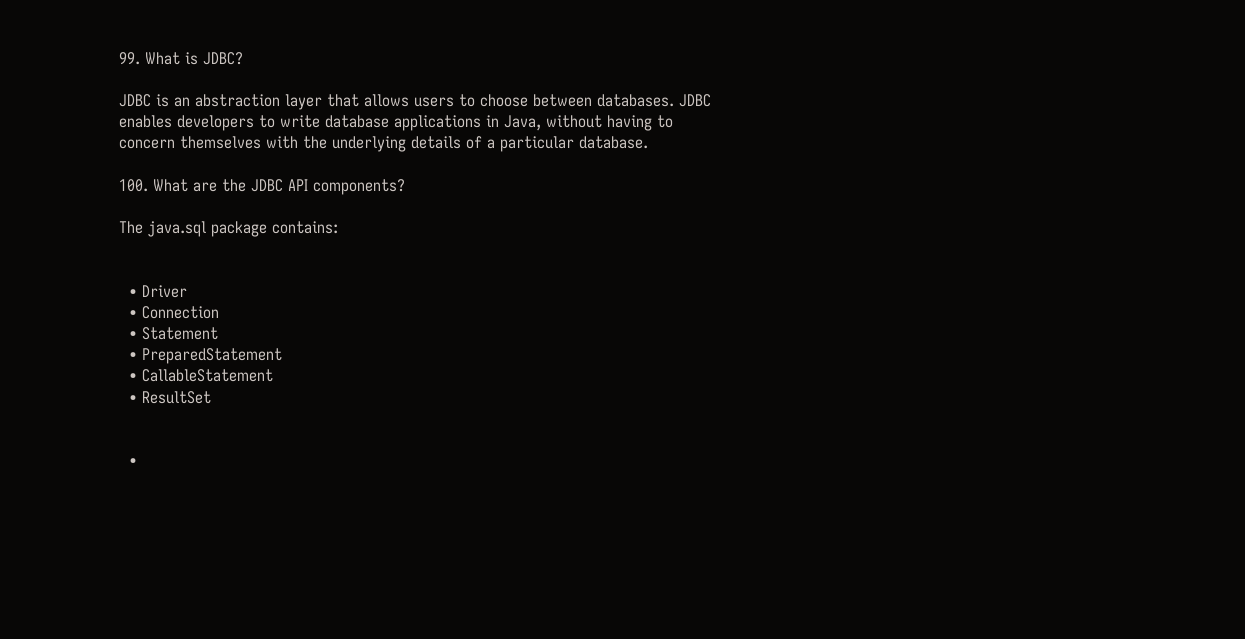99. What is JDBC?

JDBC is an abstraction layer that allows users to choose between databases. JDBC enables developers to write database applications in Java, without having to concern themselves with the underlying details of a particular database.

100. What are the JDBC API components?

The java.sql package contains:


  • Driver
  • Connection
  • Statement
  • PreparedStatement
  • CallableStatement
  • ResultSet


  •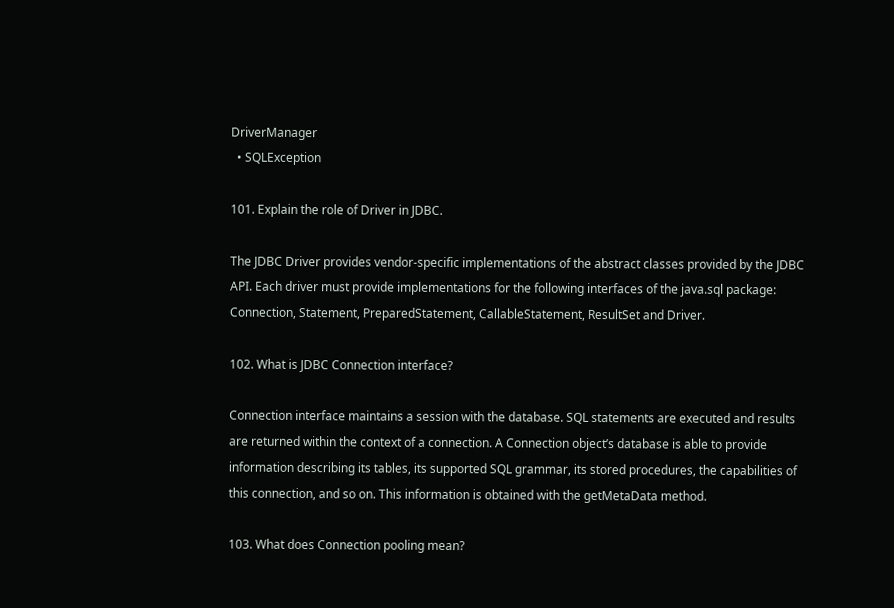DriverManager
  • SQLException

101. Explain the role of Driver in JDBC.

The JDBC Driver provides vendor-specific implementations of the abstract classes provided by the JDBC API. Each driver must provide implementations for the following interfaces of the java.sql package: Connection, Statement, PreparedStatement, CallableStatement, ResultSet and Driver.

102. What is JDBC Connection interface?

Connection interface maintains a session with the database. SQL statements are executed and results are returned within the context of a connection. A Connection object’s database is able to provide information describing its tables, its supported SQL grammar, its stored procedures, the capabilities of this connection, and so on. This information is obtained with the getMetaData method.

103. What does Connection pooling mean?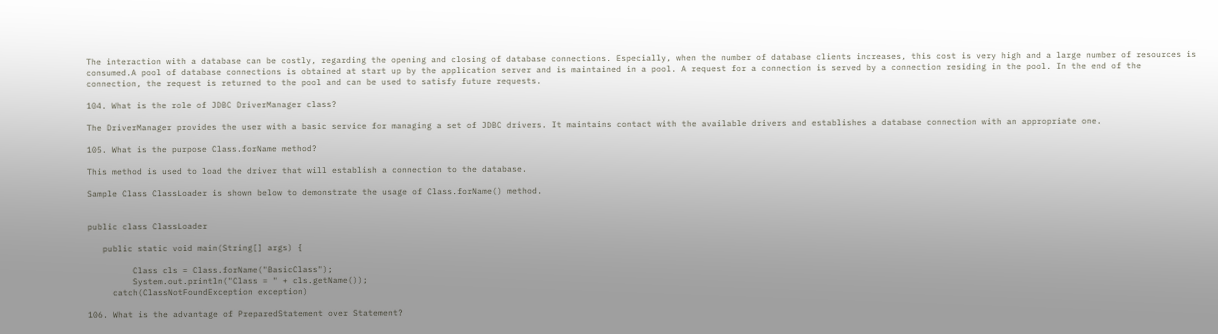The interaction with a database can be costly, regarding the opening and closing of database connections. Especially, when the number of database clients increases, this cost is very high and a large number of resources is consumed.A pool of database connections is obtained at start up by the application server and is maintained in a pool. A request for a connection is served by a connection residing in the pool. In the end of the connection, the request is returned to the pool and can be used to satisfy future requests.

104. What is the role of JDBC DriverManager class?

The DriverManager provides the user with a basic service for managing a set of JDBC drivers. It maintains contact with the available drivers and establishes a database connection with an appropriate one.

105. What is the purpose Class.forName method?

This method is used to load the driver that will establish a connection to the database.

Sample Class ClassLoader is shown below to demonstrate the usage of Class.forName() method.


public class ClassLoader

   public static void main(String[] args) {

         Class cls = Class.forName("BasicClass");
         System.out.println("Class = " + cls.getName());
     catch(ClassNotFoundException exception)

106. What is the advantage of PreparedStatement over Statement?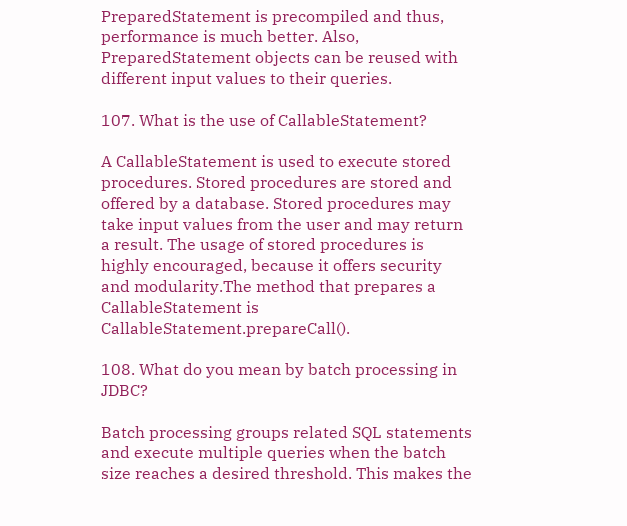PreparedStatement is precompiled and thus, performance is much better. Also, PreparedStatement objects can be reused with different input values to their queries.

107. What is the use of CallableStatement?

A CallableStatement is used to execute stored procedures. Stored procedures are stored and offered by a database. Stored procedures may take input values from the user and may return a result. The usage of stored procedures is highly encouraged, because it offers security and modularity.The method that prepares a CallableStatement is CallableStatement.prepareCall().

108. What do you mean by batch processing in JDBC?

Batch processing groups related SQL statements and execute multiple queries when the batch size reaches a desired threshold. This makes the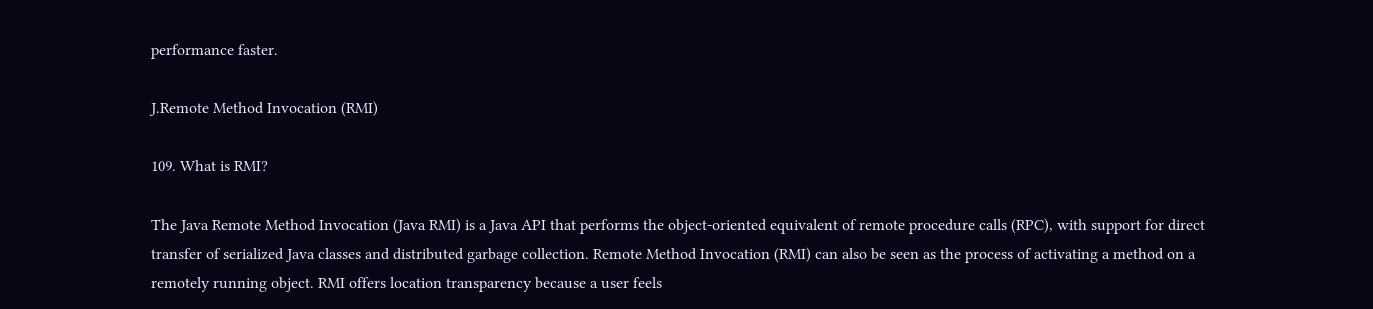performance faster.

J.Remote Method Invocation (RMI)

109. What is RMI?

The Java Remote Method Invocation (Java RMI) is a Java API that performs the object-oriented equivalent of remote procedure calls (RPC), with support for direct transfer of serialized Java classes and distributed garbage collection. Remote Method Invocation (RMI) can also be seen as the process of activating a method on a remotely running object. RMI offers location transparency because a user feels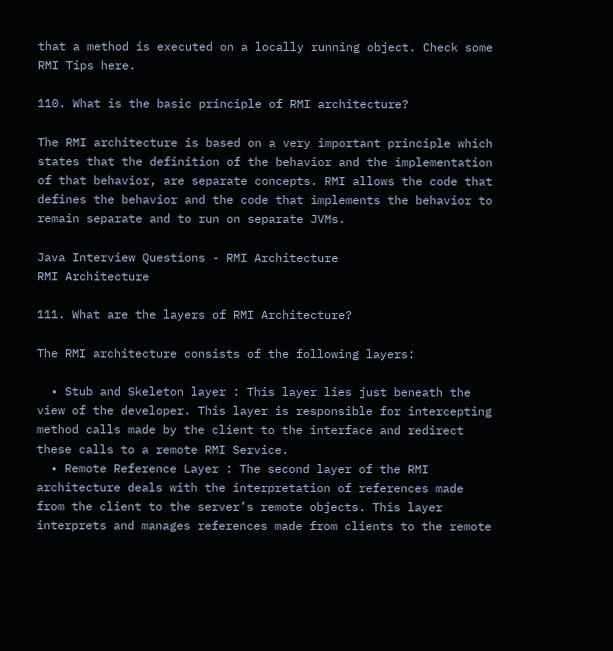that a method is executed on a locally running object. Check some RMI Tips here.

110. What is the basic principle of RMI architecture?

The RMI architecture is based on a very important principle which states that the definition of the behavior and the implementation of that behavior, are separate concepts. RMI allows the code that defines the behavior and the code that implements the behavior to remain separate and to run on separate JVMs.

Java Interview Questions - RMI Architecture
RMI Architecture

111. What are the layers of RMI Architecture?

The RMI architecture consists of the following layers:

  • Stub and Skeleton layer : This layer lies just beneath the view of the developer. This layer is responsible for intercepting method calls made by the client to the interface and redirect these calls to a remote RMI Service.
  • Remote Reference Layer : The second layer of the RMI architecture deals with the interpretation of references made from the client to the server’s remote objects. This layer interprets and manages references made from clients to the remote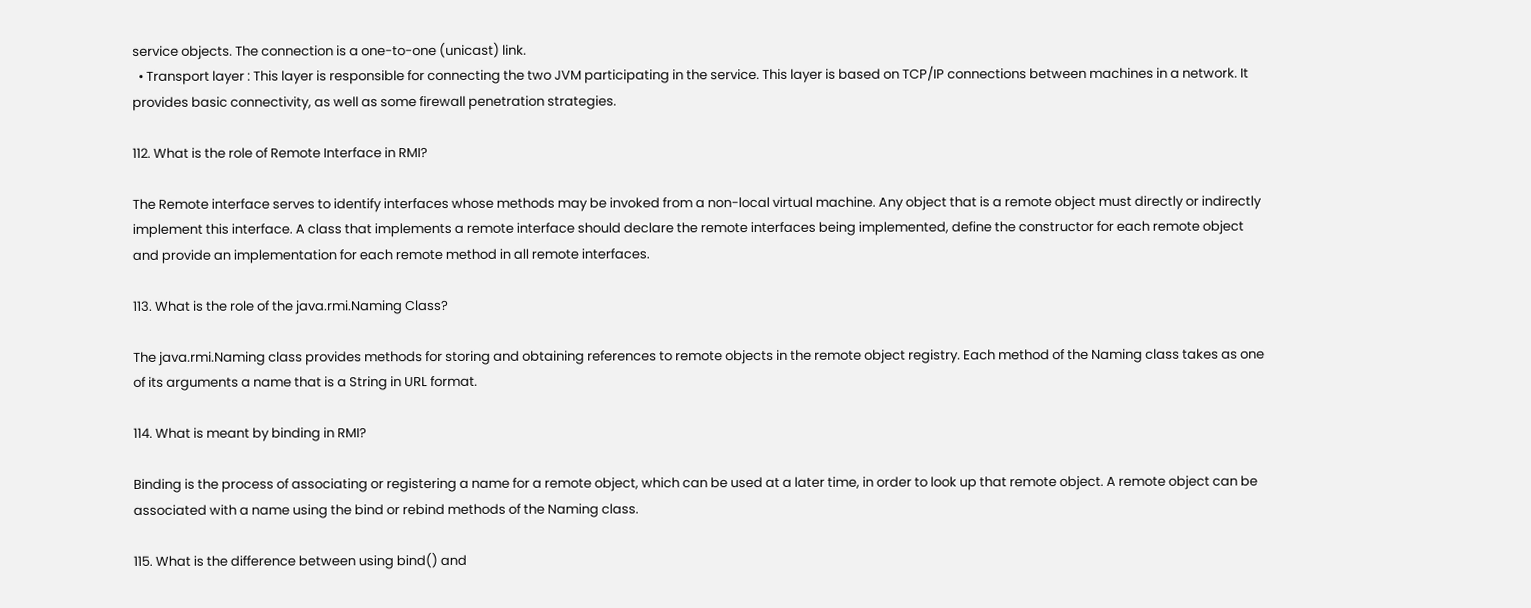service objects. The connection is a one-to-one (unicast) link.
  • Transport layer : This layer is responsible for connecting the two JVM participating in the service. This layer is based on TCP/IP connections between machines in a network. It provides basic connectivity, as well as some firewall penetration strategies.

112. What is the role of Remote Interface in RMI?

The Remote interface serves to identify interfaces whose methods may be invoked from a non-local virtual machine. Any object that is a remote object must directly or indirectly implement this interface. A class that implements a remote interface should declare the remote interfaces being implemented, define the constructor for each remote object and provide an implementation for each remote method in all remote interfaces.

113. What is the role of the java.rmi.Naming Class?

The java.rmi.Naming class provides methods for storing and obtaining references to remote objects in the remote object registry. Each method of the Naming class takes as one of its arguments a name that is a String in URL format.

114. What is meant by binding in RMI?

Binding is the process of associating or registering a name for a remote object, which can be used at a later time, in order to look up that remote object. A remote object can be associated with a name using the bind or rebind methods of the Naming class.

115. What is the difference between using bind() and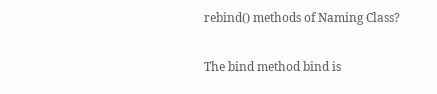rebind() methods of Naming Class?

The bind method bind is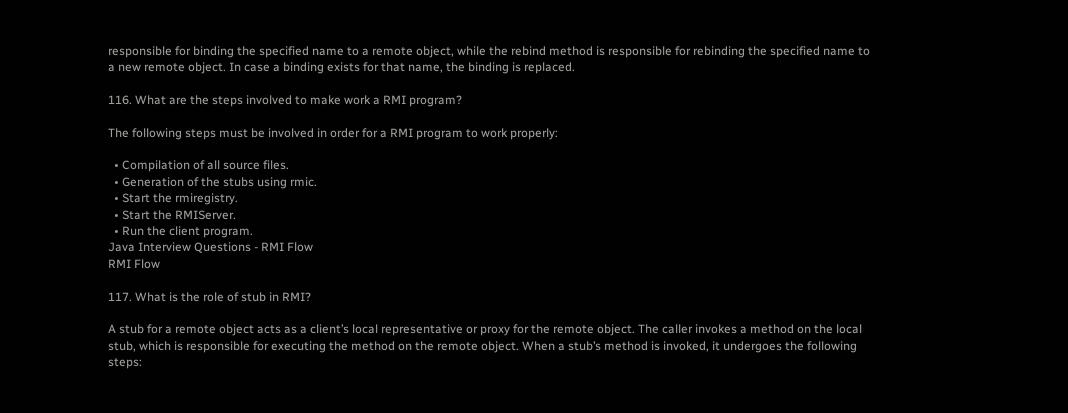responsible for binding the specified name to a remote object, while the rebind method is responsible for rebinding the specified name to a new remote object. In case a binding exists for that name, the binding is replaced.

116. What are the steps involved to make work a RMI program?

The following steps must be involved in order for a RMI program to work properly:

  • Compilation of all source files.
  • Generation of the stubs using rmic.
  • Start the rmiregistry.
  • Start the RMIServer.
  • Run the client program.
Java Interview Questions - RMI Flow
RMI Flow

117. What is the role of stub in RMI?

A stub for a remote object acts as a client’s local representative or proxy for the remote object. The caller invokes a method on the local stub, which is responsible for executing the method on the remote object. When a stub’s method is invoked, it undergoes the following steps: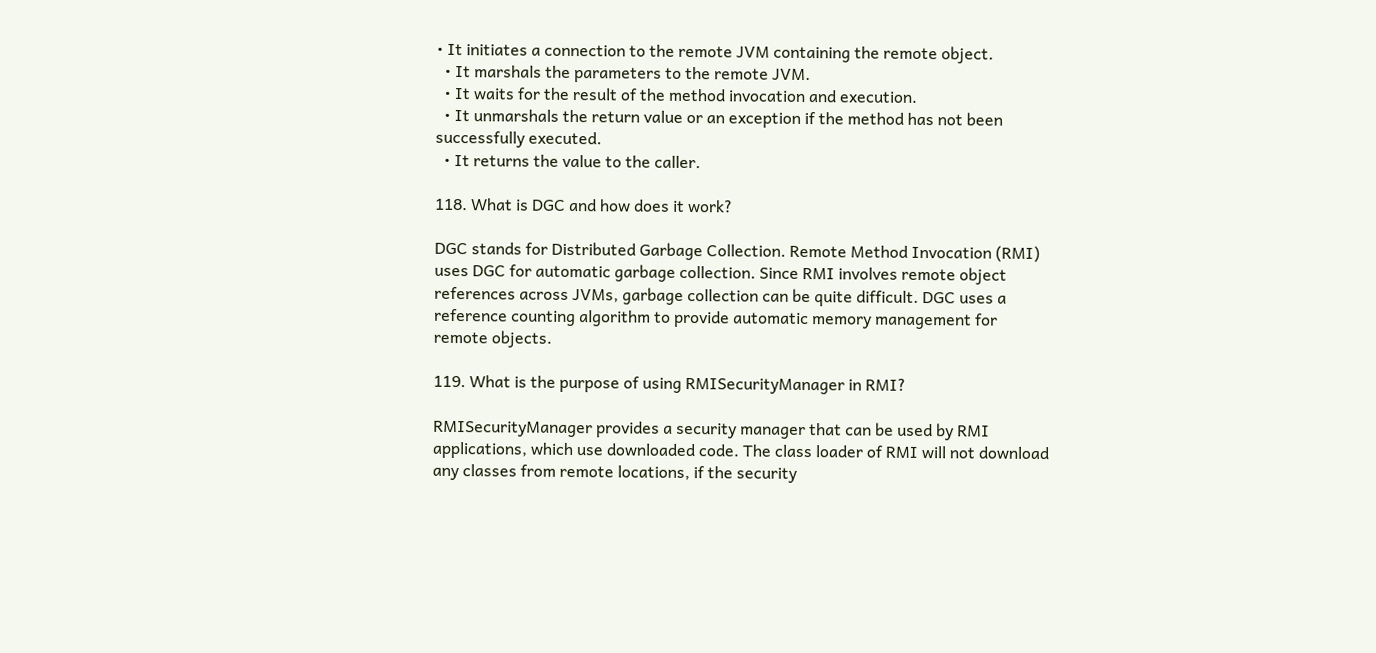• It initiates a connection to the remote JVM containing the remote object.
  • It marshals the parameters to the remote JVM.
  • It waits for the result of the method invocation and execution.
  • It unmarshals the return value or an exception if the method has not been successfully executed.
  • It returns the value to the caller.

118. What is DGC and how does it work?

DGC stands for Distributed Garbage Collection. Remote Method Invocation (RMI) uses DGC for automatic garbage collection. Since RMI involves remote object references across JVMs, garbage collection can be quite difficult. DGC uses a reference counting algorithm to provide automatic memory management for remote objects.

119. What is the purpose of using RMISecurityManager in RMI?

RMISecurityManager provides a security manager that can be used by RMI applications, which use downloaded code. The class loader of RMI will not download any classes from remote locations, if the security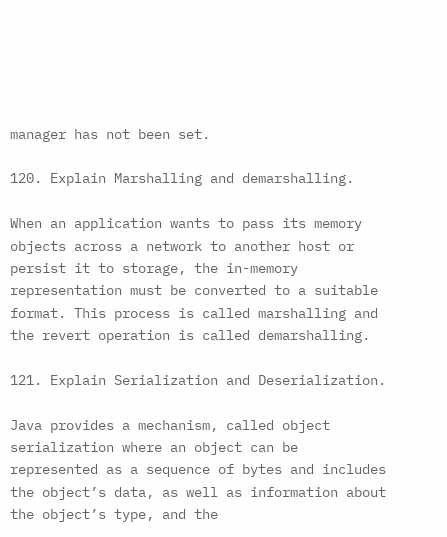manager has not been set.

120. Explain Marshalling and demarshalling.

When an application wants to pass its memory objects across a network to another host or persist it to storage, the in-memory representation must be converted to a suitable format. This process is called marshalling and the revert operation is called demarshalling.

121. Explain Serialization and Deserialization.

Java provides a mechanism, called object serialization where an object can be represented as a sequence of bytes and includes the object’s data, as well as information about the object’s type, and the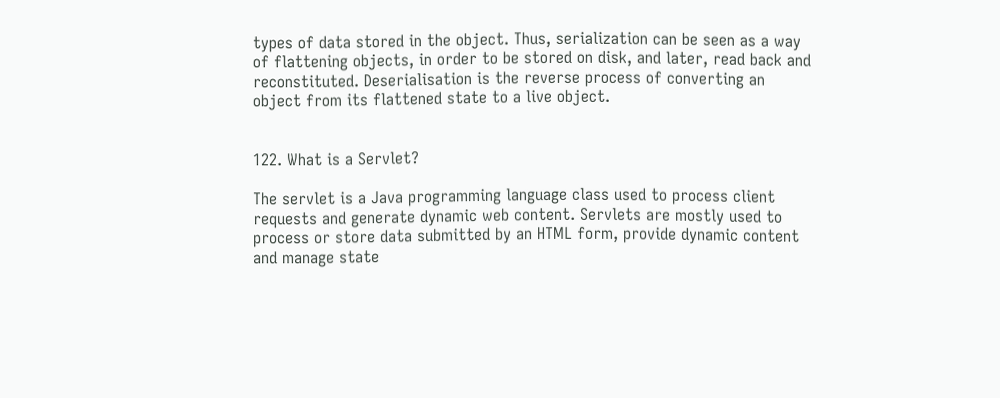types of data stored in the object. Thus, serialization can be seen as a way of flattening objects, in order to be stored on disk, and later, read back and reconstituted. Deserialisation is the reverse process of converting an object from its flattened state to a live object.


122. What is a Servlet?

The servlet is a Java programming language class used to process client requests and generate dynamic web content. Servlets are mostly used to process or store data submitted by an HTML form, provide dynamic content and manage state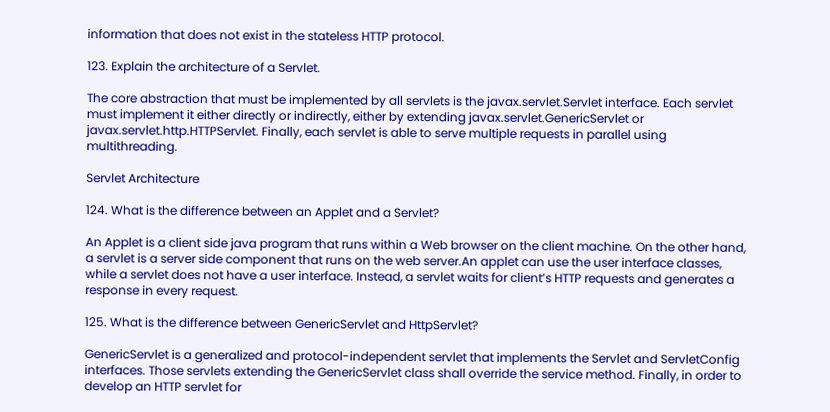information that does not exist in the stateless HTTP protocol.

123. Explain the architecture of a Servlet.

The core abstraction that must be implemented by all servlets is the javax.servlet.Servlet interface. Each servlet must implement it either directly or indirectly, either by extending javax.servlet.GenericServlet or javax.servlet.http.HTTPServlet. Finally, each servlet is able to serve multiple requests in parallel using multithreading.

Servlet Architecture

124. What is the difference between an Applet and a Servlet?

An Applet is a client side java program that runs within a Web browser on the client machine. On the other hand, a servlet is a server side component that runs on the web server.An applet can use the user interface classes, while a servlet does not have a user interface. Instead, a servlet waits for client’s HTTP requests and generates a response in every request.

125. What is the difference between GenericServlet and HttpServlet?

GenericServlet is a generalized and protocol-independent servlet that implements the Servlet and ServletConfig interfaces. Those servlets extending the GenericServlet class shall override the service method. Finally, in order to develop an HTTP servlet for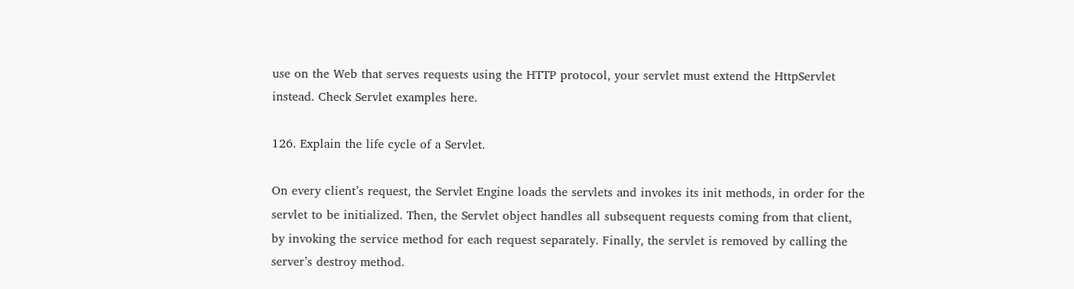use on the Web that serves requests using the HTTP protocol, your servlet must extend the HttpServlet instead. Check Servlet examples here.

126. Explain the life cycle of a Servlet.

On every client’s request, the Servlet Engine loads the servlets and invokes its init methods, in order for the servlet to be initialized. Then, the Servlet object handles all subsequent requests coming from that client, by invoking the service method for each request separately. Finally, the servlet is removed by calling the server’s destroy method.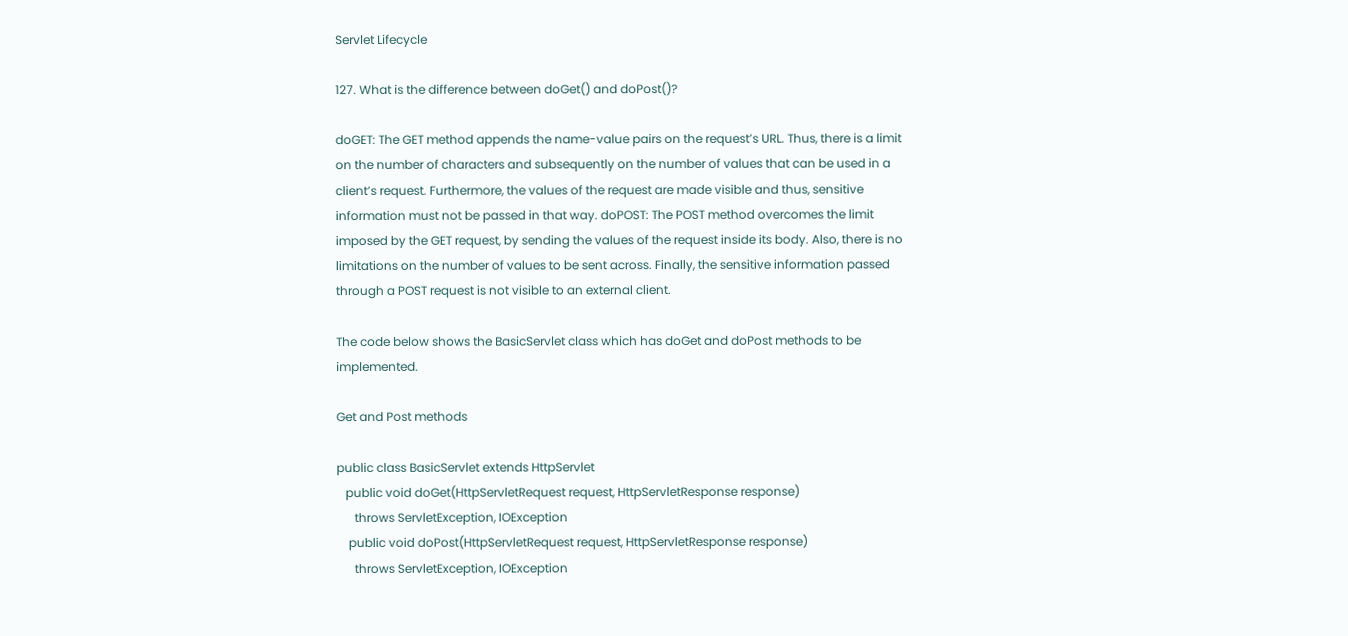Servlet Lifecycle

127. What is the difference between doGet() and doPost()?

doGET: The GET method appends the name-value pairs on the request’s URL. Thus, there is a limit on the number of characters and subsequently on the number of values that can be used in a client’s request. Furthermore, the values of the request are made visible and thus, sensitive information must not be passed in that way. doPOST: The POST method overcomes the limit imposed by the GET request, by sending the values of the request inside its body. Also, there is no limitations on the number of values to be sent across. Finally, the sensitive information passed through a POST request is not visible to an external client.

The code below shows the BasicServlet class which has doGet and doPost methods to be implemented.

Get and Post methods

public class BasicServlet extends HttpServlet
   public void doGet(HttpServletRequest request, HttpServletResponse response)
      throws ServletException, IOException
    public void doPost(HttpServletRequest request, HttpServletResponse response)
      throws ServletException, IOException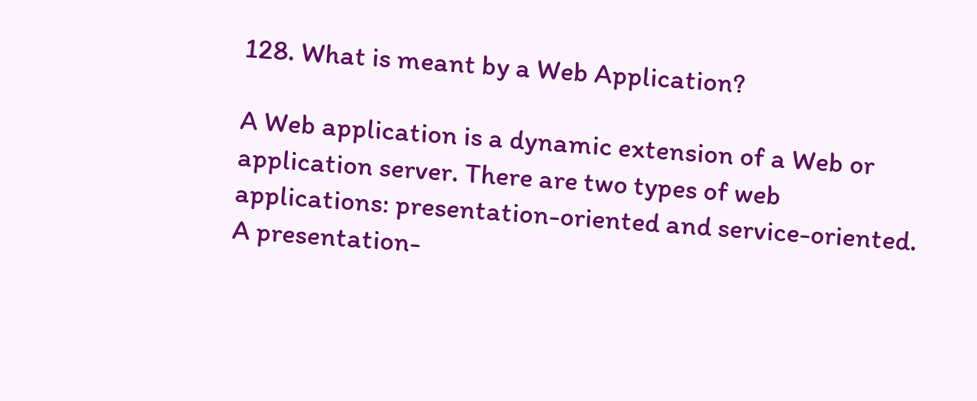128. What is meant by a Web Application?

A Web application is a dynamic extension of a Web or application server. There are two types of web applications: presentation-oriented and service-oriented. A presentation-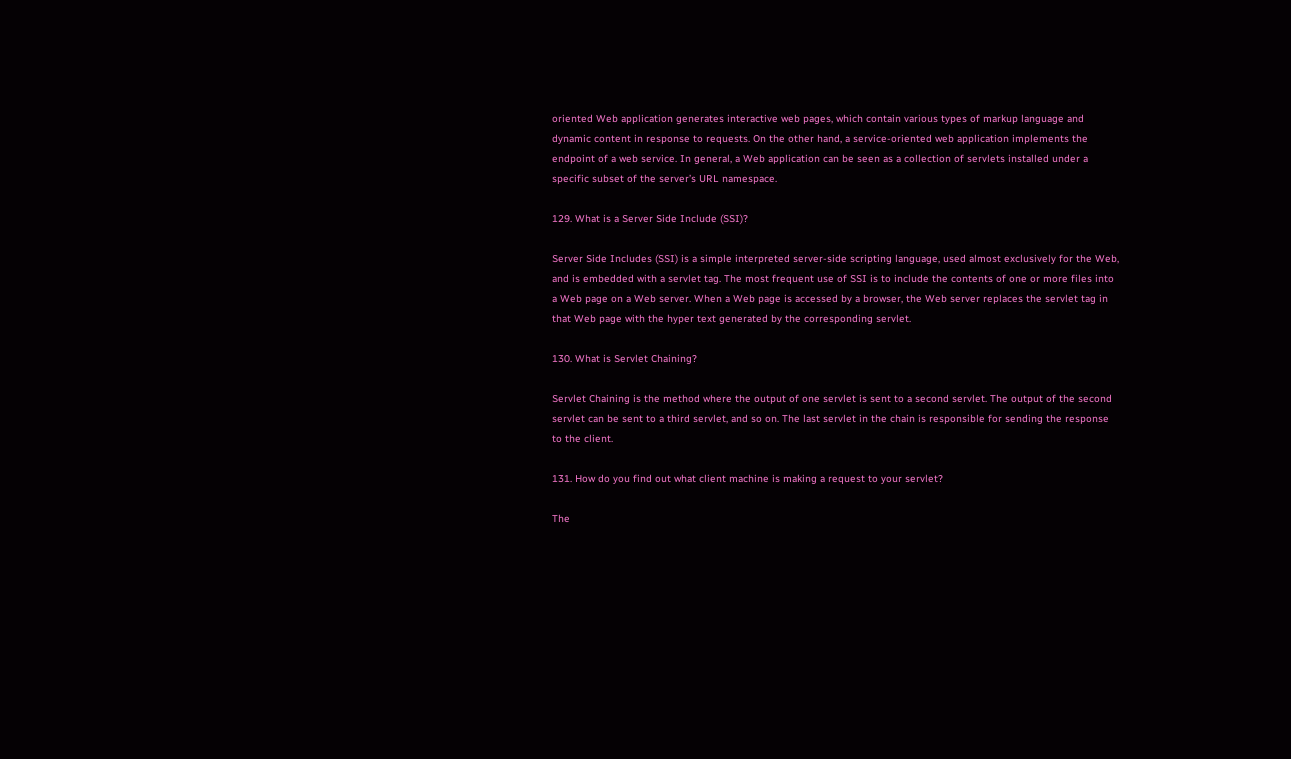oriented Web application generates interactive web pages, which contain various types of markup language and dynamic content in response to requests. On the other hand, a service-oriented web application implements the endpoint of a web service. In general, a Web application can be seen as a collection of servlets installed under a specific subset of the server’s URL namespace.

129. What is a Server Side Include (SSI)?

Server Side Includes (SSI) is a simple interpreted server-side scripting language, used almost exclusively for the Web, and is embedded with a servlet tag. The most frequent use of SSI is to include the contents of one or more files into a Web page on a Web server. When a Web page is accessed by a browser, the Web server replaces the servlet tag in that Web page with the hyper text generated by the corresponding servlet.

130. What is Servlet Chaining?

Servlet Chaining is the method where the output of one servlet is sent to a second servlet. The output of the second servlet can be sent to a third servlet, and so on. The last servlet in the chain is responsible for sending the response to the client.

131. How do you find out what client machine is making a request to your servlet?

The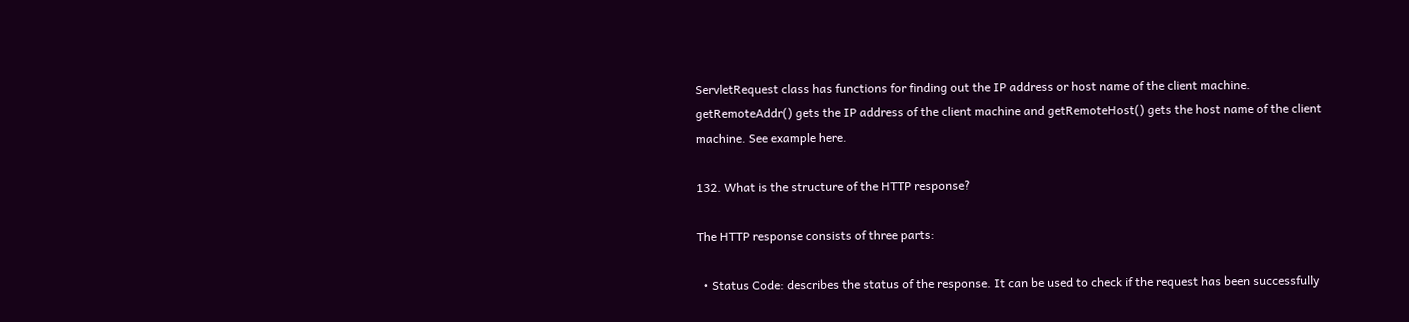ServletRequest class has functions for finding out the IP address or host name of the client machine. getRemoteAddr() gets the IP address of the client machine and getRemoteHost() gets the host name of the client machine. See example here.

132. What is the structure of the HTTP response?

The HTTP response consists of three parts:

  • Status Code: describes the status of the response. It can be used to check if the request has been successfully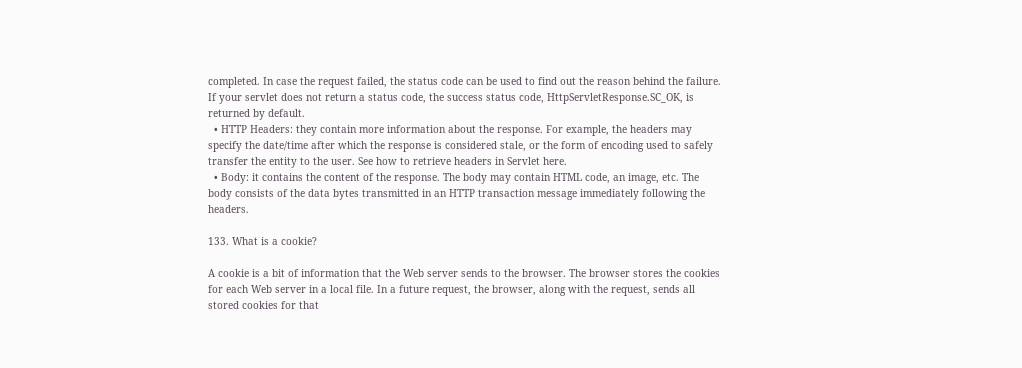completed. In case the request failed, the status code can be used to find out the reason behind the failure. If your servlet does not return a status code, the success status code, HttpServletResponse.SC_OK, is returned by default.
  • HTTP Headers: they contain more information about the response. For example, the headers may specify the date/time after which the response is considered stale, or the form of encoding used to safely transfer the entity to the user. See how to retrieve headers in Servlet here.
  • Body: it contains the content of the response. The body may contain HTML code, an image, etc. The body consists of the data bytes transmitted in an HTTP transaction message immediately following the headers.

133. What is a cookie?

A cookie is a bit of information that the Web server sends to the browser. The browser stores the cookies for each Web server in a local file. In a future request, the browser, along with the request, sends all stored cookies for that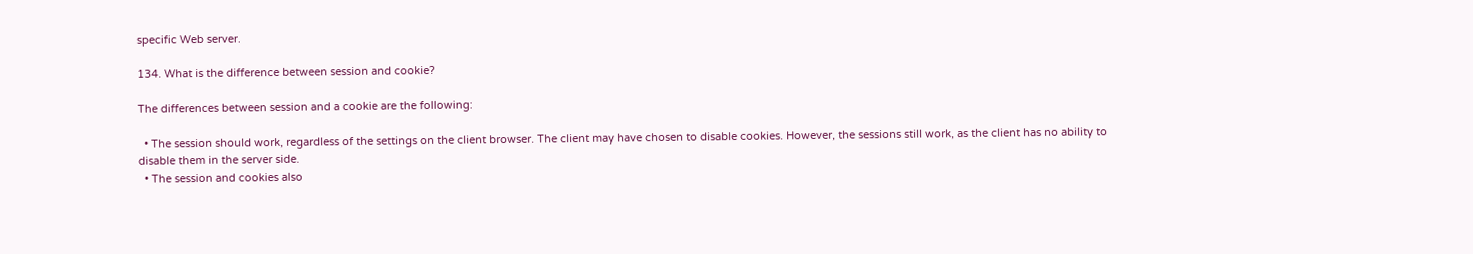specific Web server.

134. What is the difference between session and cookie?

The differences between session and a cookie are the following:

  • The session should work, regardless of the settings on the client browser. The client may have chosen to disable cookies. However, the sessions still work, as the client has no ability to disable them in the server side.
  • The session and cookies also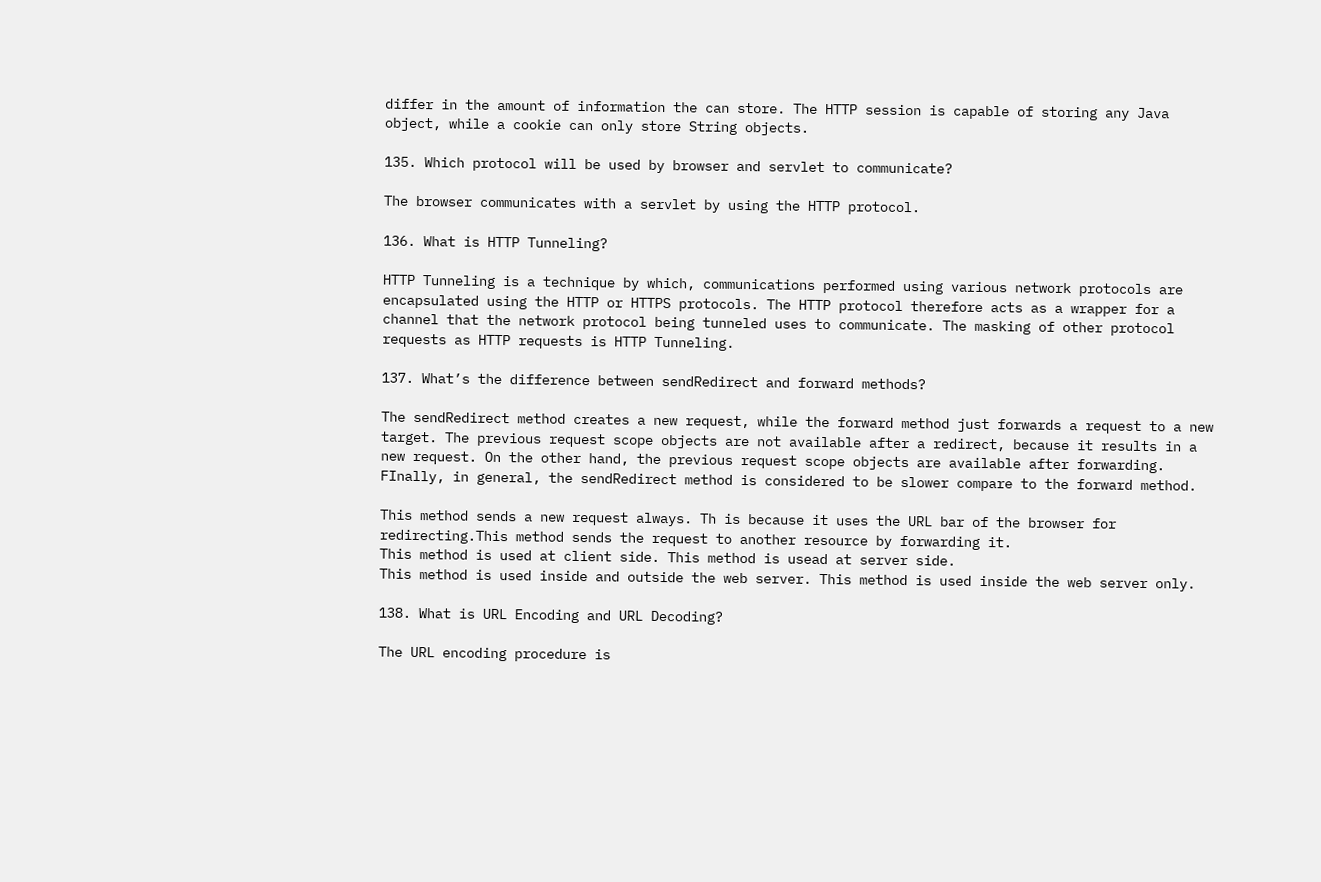differ in the amount of information the can store. The HTTP session is capable of storing any Java object, while a cookie can only store String objects.

135. Which protocol will be used by browser and servlet to communicate?

The browser communicates with a servlet by using the HTTP protocol.

136. What is HTTP Tunneling?

HTTP Tunneling is a technique by which, communications performed using various network protocols are encapsulated using the HTTP or HTTPS protocols. The HTTP protocol therefore acts as a wrapper for a channel that the network protocol being tunneled uses to communicate. The masking of other protocol requests as HTTP requests is HTTP Tunneling.

137. What’s the difference between sendRedirect and forward methods?

The sendRedirect method creates a new request, while the forward method just forwards a request to a new target. The previous request scope objects are not available after a redirect, because it results in a new request. On the other hand, the previous request scope objects are available after forwarding. FInally, in general, the sendRedirect method is considered to be slower compare to the forward method.

This method sends a new request always. Th is because it uses the URL bar of the browser for redirecting.This method sends the request to another resource by forwarding it.
This method is used at client side. This method is usead at server side.
This method is used inside and outside the web server. This method is used inside the web server only.

138. What is URL Encoding and URL Decoding?

The URL encoding procedure is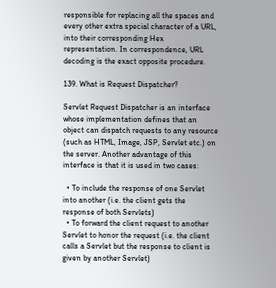responsible for replacing all the spaces and every other extra special character of a URL, into their corresponding Hex representation. In correspondence, URL decoding is the exact opposite procedure.

139. What is Request Dispatcher?

Servlet Request Dispatcher is an interface whose implementation defines that an object can dispatch requests to any resource (such as HTML, Image, JSP, Servlet etc.) on the server. Another advantage of this interface is that it is used in two cases:

  • To include the response of one Servlet into another (i.e. the client gets the response of both Servlets)
  • To forward the client request to another Servlet to honor the request (i.e. the client calls a Servlet but the response to client is given by another Servlet)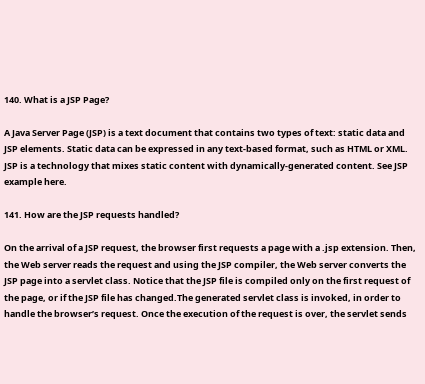140. What is a JSP Page?

A Java Server Page (JSP) is a text document that contains two types of text: static data and JSP elements. Static data can be expressed in any text-based format, such as HTML or XML. JSP is a technology that mixes static content with dynamically-generated content. See JSP example here.

141. How are the JSP requests handled?

On the arrival of a JSP request, the browser first requests a page with a .jsp extension. Then, the Web server reads the request and using the JSP compiler, the Web server converts the JSP page into a servlet class. Notice that the JSP file is compiled only on the first request of the page, or if the JSP file has changed.The generated servlet class is invoked, in order to handle the browser’s request. Once the execution of the request is over, the servlet sends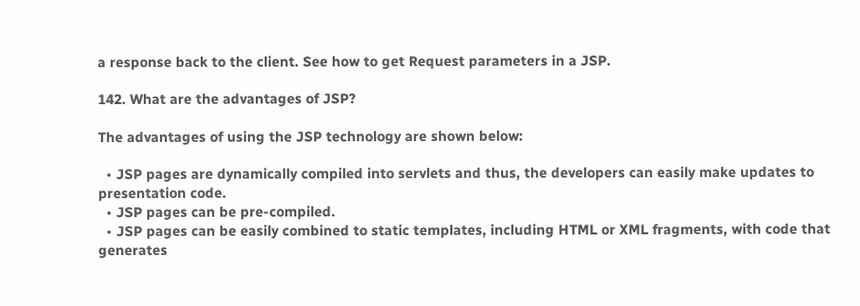a response back to the client. See how to get Request parameters in a JSP.

142. What are the advantages of JSP?

The advantages of using the JSP technology are shown below:

  • JSP pages are dynamically compiled into servlets and thus, the developers can easily make updates to presentation code.
  • JSP pages can be pre-compiled.
  • JSP pages can be easily combined to static templates, including HTML or XML fragments, with code that generates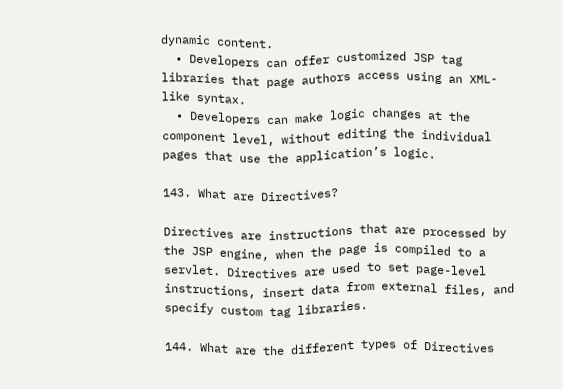dynamic content.
  • Developers can offer customized JSP tag libraries that page authors access using an XML-like syntax.
  • Developers can make logic changes at the component level, without editing the individual pages that use the application’s logic.

143. What are Directives?

Directives are instructions that are processed by the JSP engine, when the page is compiled to a servlet. Directives are used to set page-level instructions, insert data from external files, and specify custom tag libraries.

144. What are the different types of Directives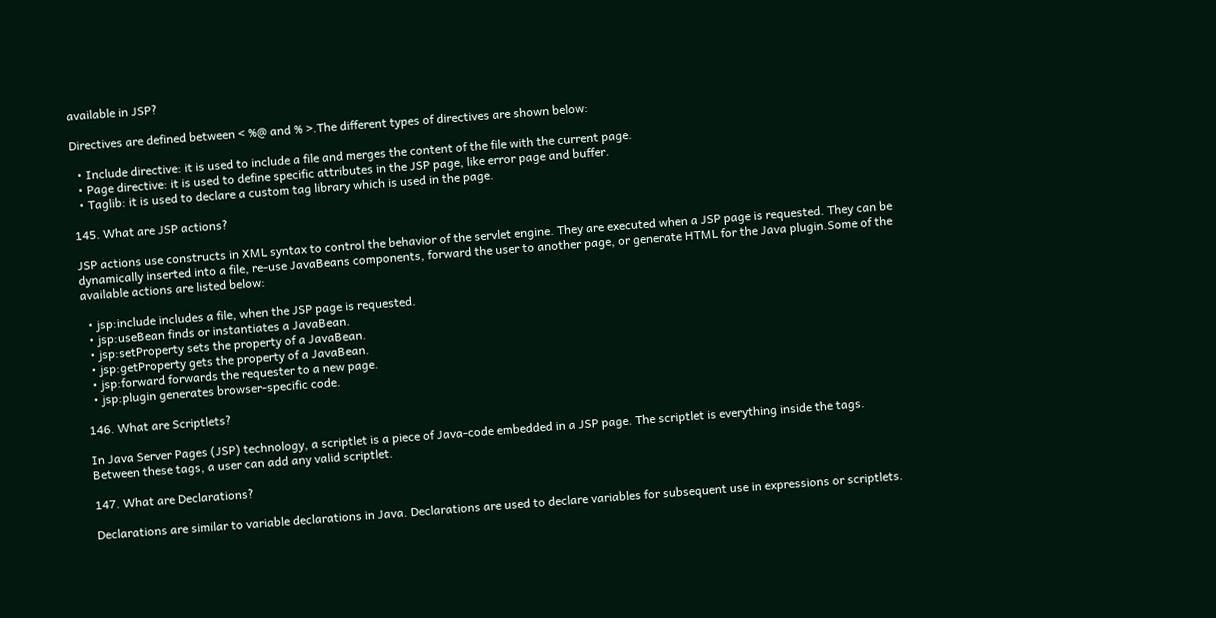available in JSP?

Directives are defined between < %@ and % >.The different types of directives are shown below:

  • Include directive: it is used to include a file and merges the content of the file with the current page.
  • Page directive: it is used to define specific attributes in the JSP page, like error page and buffer.
  • Taglib: it is used to declare a custom tag library which is used in the page.

145. What are JSP actions?

JSP actions use constructs in XML syntax to control the behavior of the servlet engine. They are executed when a JSP page is requested. They can be dynamically inserted into a file, re-use JavaBeans components, forward the user to another page, or generate HTML for the Java plugin.Some of the available actions are listed below:

  • jsp:include includes a file, when the JSP page is requested.
  • jsp:useBean finds or instantiates a JavaBean.
  • jsp:setProperty sets the property of a JavaBean.
  • jsp:getProperty gets the property of a JavaBean.
  • jsp:forward forwards the requester to a new page.
  • jsp:plugin generates browser-specific code.

146. What are Scriptlets?

In Java Server Pages (JSP) technology, a scriptlet is a piece of Java-code embedded in a JSP page. The scriptlet is everything inside the tags. Between these tags, a user can add any valid scriptlet.

147. What are Declarations?

Declarations are similar to variable declarations in Java. Declarations are used to declare variables for subsequent use in expressions or scriptlets.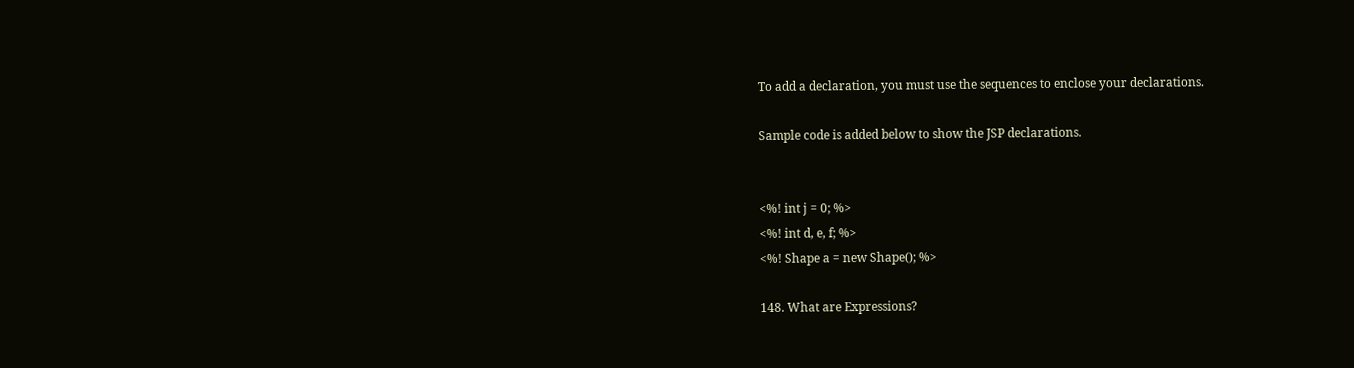To add a declaration, you must use the sequences to enclose your declarations.

Sample code is added below to show the JSP declarations.


<%! int j = 0; %>
<%! int d, e, f; %>
<%! Shape a = new Shape(); %>

148. What are Expressions?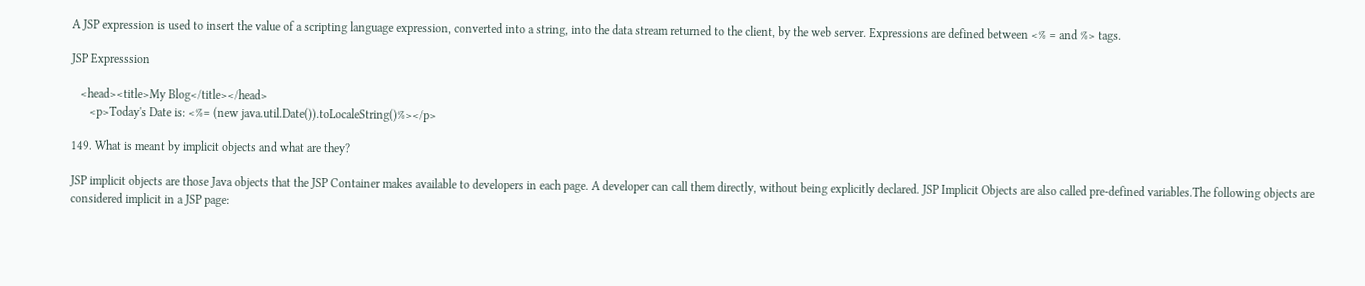A JSP expression is used to insert the value of a scripting language expression, converted into a string, into the data stream returned to the client, by the web server. Expressions are defined between <% = and %> tags.

JSP Expresssion

   <head><title>My Blog</title></head>
      <p>Today's Date is: <%= (new java.util.Date()).toLocaleString()%></p>

149. What is meant by implicit objects and what are they?

JSP implicit objects are those Java objects that the JSP Container makes available to developers in each page. A developer can call them directly, without being explicitly declared. JSP Implicit Objects are also called pre-defined variables.The following objects are considered implicit in a JSP page: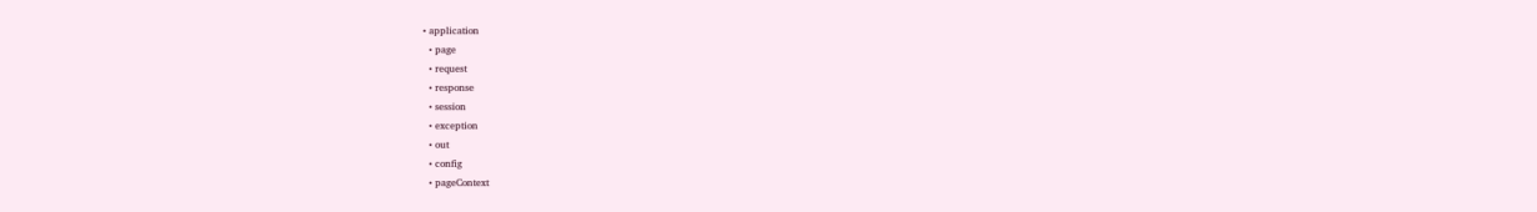• application
  • page
  • request
  • response
  • session
  • exception
  • out
  • config
  • pageContext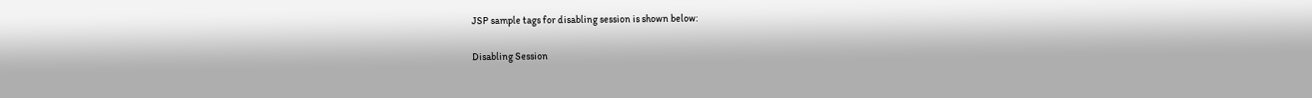JSP sample tags for disabling session is shown below:

Disabling Session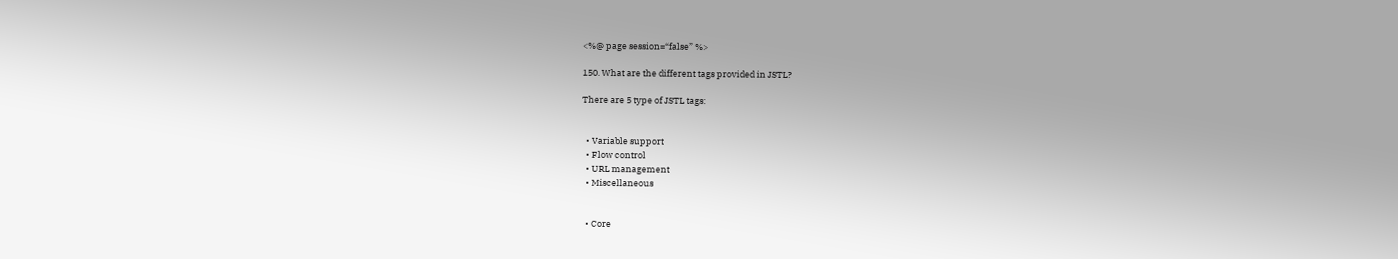<%@ page session=“false” %>

150. What are the different tags provided in JSTL?

There are 5 type of JSTL tags:


  • Variable support
  • Flow control
  • URL management
  • Miscellaneous


  • Core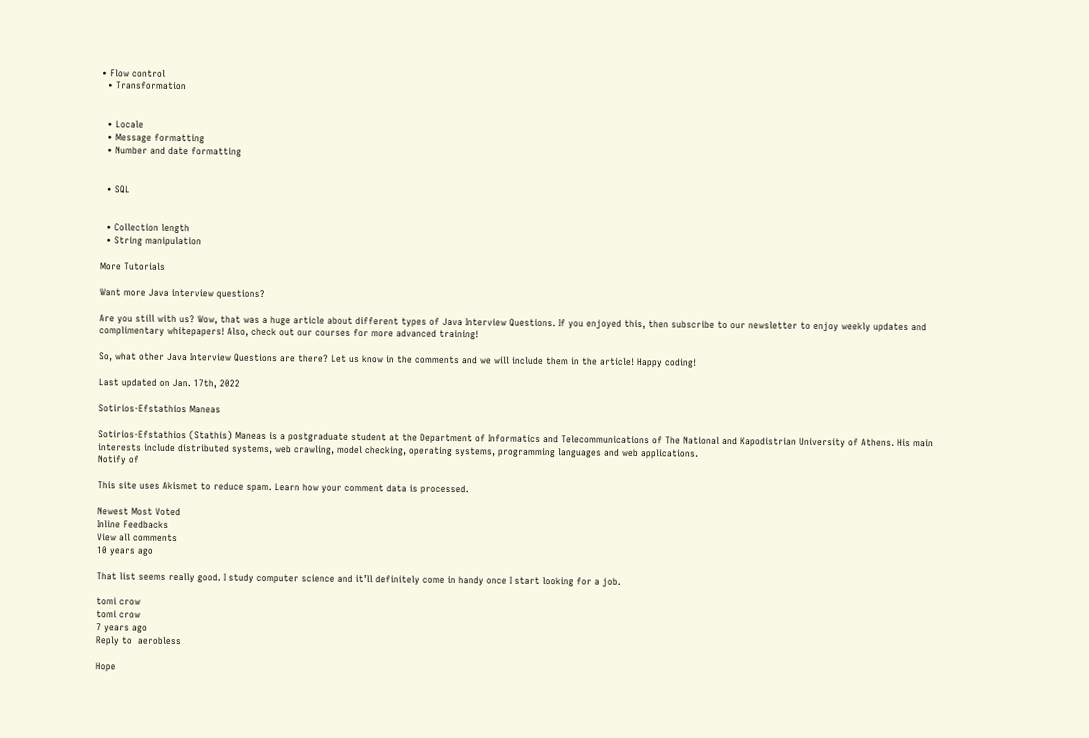• Flow control
  • Transformation


  • Locale
  • Message formatting
  • Number and date formatting


  • SQL


  • Collection length
  • String manipulation

More Tutorials

Want more Java interview questions?

Are you still with us? Wow, that was a huge article about different types of Java Interview Questions. If you enjoyed this, then subscribe to our newsletter to enjoy weekly updates and complimentary whitepapers! Also, check out our courses for more advanced training!

So, what other Java Interview Questions are there? Let us know in the comments and we will include them in the article! Happy coding!

Last updated on Jan. 17th, 2022

Sotirios-Efstathios Maneas

Sotirios-Efstathios (Stathis) Maneas is a postgraduate student at the Department of Informatics and Telecommunications of The National and Kapodistrian University of Athens. His main interests include distributed systems, web crawling, model checking, operating systems, programming languages and web applications.
Notify of

This site uses Akismet to reduce spam. Learn how your comment data is processed.

Newest Most Voted
Inline Feedbacks
View all comments
10 years ago

That list seems really good. I study computer science and it’ll definitely come in handy once I start looking for a job.

tomi crow
tomi crow
7 years ago
Reply to  aerobless

Hope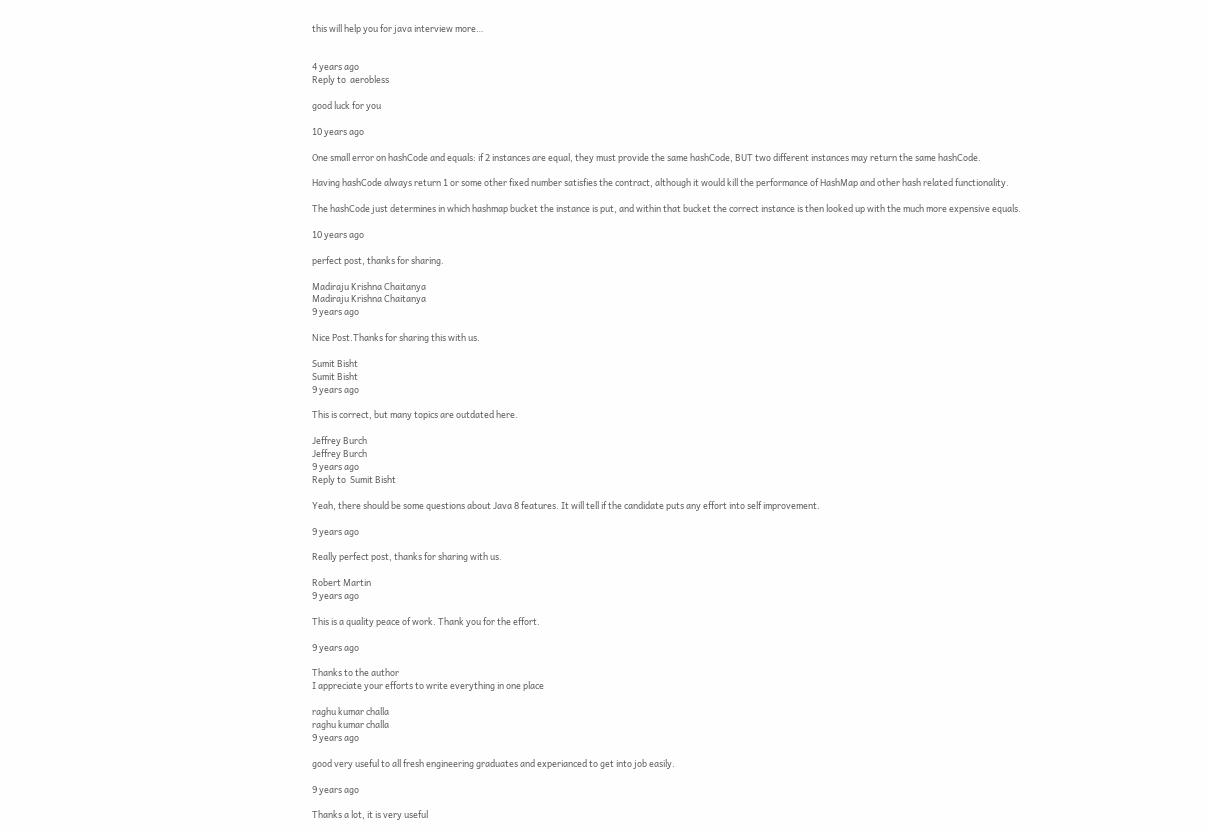this will help you for java interview more…


4 years ago
Reply to  aerobless

good luck for you

10 years ago

One small error on hashCode and equals: if 2 instances are equal, they must provide the same hashCode, BUT two different instances may return the same hashCode.

Having hashCode always return 1 or some other fixed number satisfies the contract, although it would kill the performance of HashMap and other hash related functionality.

The hashCode just determines in which hashmap bucket the instance is put, and within that bucket the correct instance is then looked up with the much more expensive equals.

10 years ago

perfect post, thanks for sharing.

Madiraju Krishna Chaitanya
Madiraju Krishna Chaitanya
9 years ago

Nice Post.Thanks for sharing this with us.

Sumit Bisht
Sumit Bisht
9 years ago

This is correct, but many topics are outdated here.

Jeffrey Burch
Jeffrey Burch
9 years ago
Reply to  Sumit Bisht

Yeah, there should be some questions about Java 8 features. It will tell if the candidate puts any effort into self improvement.

9 years ago

Really perfect post, thanks for sharing with us.

Robert Martin
9 years ago

This is a quality peace of work. Thank you for the effort.

9 years ago

Thanks to the author
I appreciate your efforts to write everything in one place

raghu kumar challa
raghu kumar challa
9 years ago

good very useful to all fresh engineering graduates and experianced to get into job easily.

9 years ago

Thanks a lot, it is very useful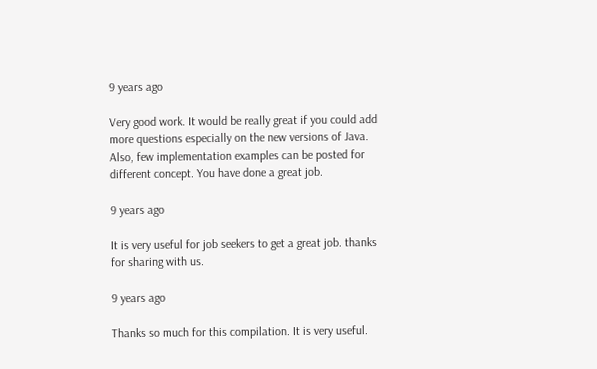9 years ago

Very good work. It would be really great if you could add more questions especially on the new versions of Java. Also, few implementation examples can be posted for different concept. You have done a great job.

9 years ago

It is very useful for job seekers to get a great job. thanks for sharing with us.

9 years ago

Thanks so much for this compilation. It is very useful.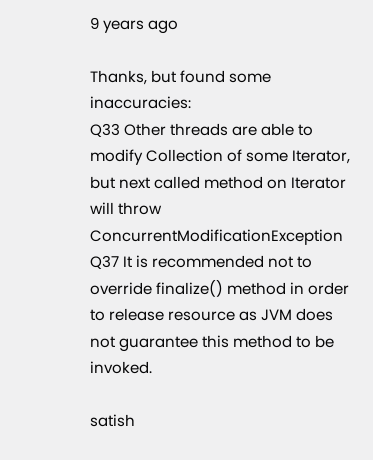9 years ago

Thanks, but found some inaccuracies:
Q33 Other threads are able to modify Collection of some Iterator, but next called method on Iterator will throw ConcurrentModificationException
Q37 It is recommended not to override finalize() method in order to release resource as JVM does not guarantee this method to be invoked.

satish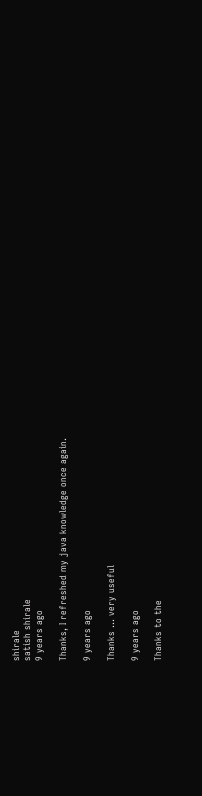shirale
satish shirale
9 years ago

Thanks, I refreshed my java knowledge once again.

9 years ago

Thanks … very useful

9 years ago

Thanks to the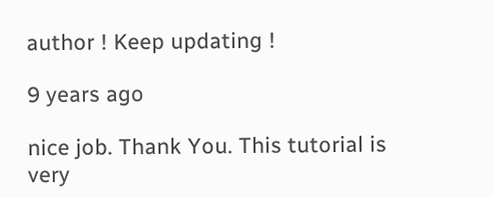author ! Keep updating !

9 years ago

nice job. Thank You. This tutorial is very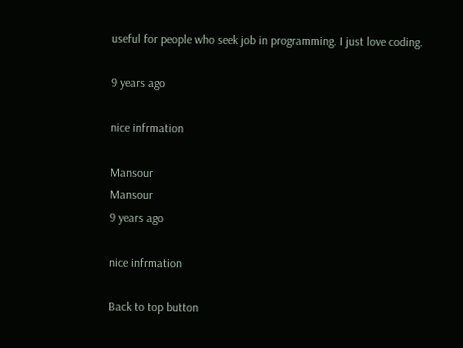useful for people who seek job in programming. I just love coding.

9 years ago

nice infrmation

Mansour
Mansour
9 years ago

nice infrmation

Back to top button